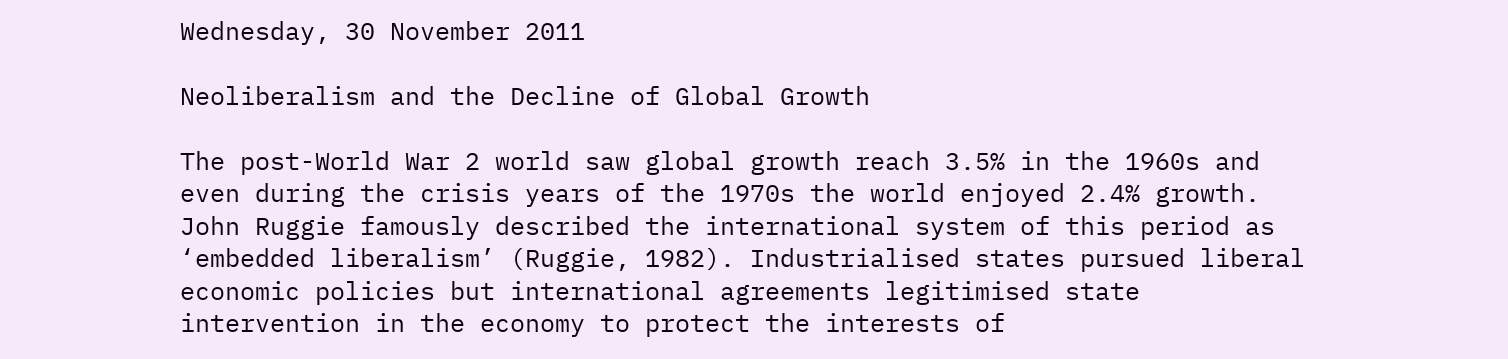Wednesday, 30 November 2011

Neoliberalism and the Decline of Global Growth

The post-World War 2 world saw global growth reach 3.5% in the 1960s and even during the crisis years of the 1970s the world enjoyed 2.4% growth. John Ruggie famously described the international system of this period as ‘embedded liberalism’ (Ruggie, 1982). Industrialised states pursued liberal economic policies but international agreements legitimised state intervention in the economy to protect the interests of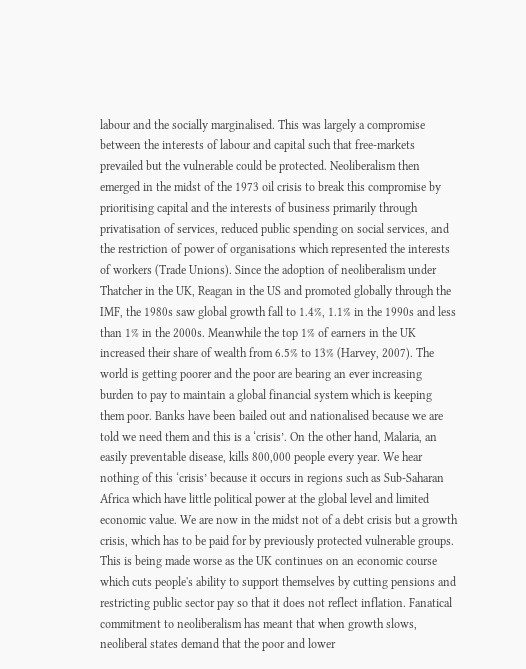labour and the socially marginalised. This was largely a compromise between the interests of labour and capital such that free-markets prevailed but the vulnerable could be protected. Neoliberalism then emerged in the midst of the 1973 oil crisis to break this compromise by prioritising capital and the interests of business primarily through privatisation of services, reduced public spending on social services, and the restriction of power of organisations which represented the interests of workers (Trade Unions). Since the adoption of neoliberalism under Thatcher in the UK, Reagan in the US and promoted globally through the IMF, the 1980s saw global growth fall to 1.4%, 1.1% in the 1990s and less than 1% in the 2000s. Meanwhile the top 1% of earners in the UK increased their share of wealth from 6.5% to 13% (Harvey, 2007). The world is getting poorer and the poor are bearing an ever increasing burden to pay to maintain a global financial system which is keeping them poor. Banks have been bailed out and nationalised because we are told we need them and this is a ‘crisis’. On the other hand, Malaria, an easily preventable disease, kills 800,000 people every year. We hear nothing of this ‘crisis’ because it occurs in regions such as Sub-Saharan Africa which have little political power at the global level and limited economic value. We are now in the midst not of a debt crisis but a growth crisis, which has to be paid for by previously protected vulnerable groups. This is being made worse as the UK continues on an economic course which cuts people's ability to support themselves by cutting pensions and restricting public sector pay so that it does not reflect inflation. Fanatical commitment to neoliberalism has meant that when growth slows, neoliberal states demand that the poor and lower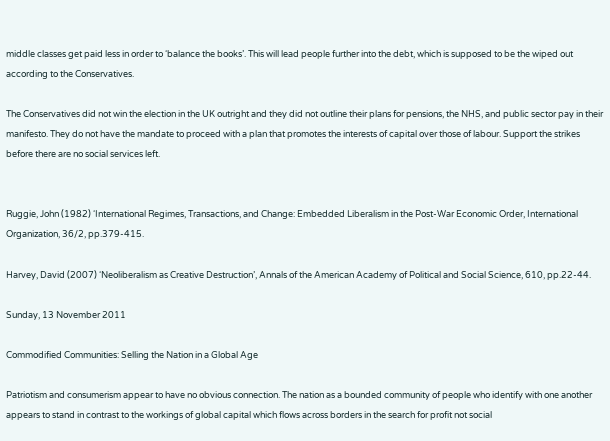middle classes get paid less in order to ‘balance the books’. This will lead people further into the debt, which is supposed to be the wiped out according to the Conservatives.

The Conservatives did not win the election in the UK outright and they did not outline their plans for pensions, the NHS, and public sector pay in their manifesto. They do not have the mandate to proceed with a plan that promotes the interests of capital over those of labour. Support the strikes before there are no social services left.


Ruggie, John (1982) ‘International Regimes, Transactions, and Change: Embedded Liberalism in the Post-War Economic Order, International Organization, 36/2, pp.379-415.

Harvey, David (2007) ‘Neoliberalism as Creative Destruction’, Annals of the American Academy of Political and Social Science, 610, pp.22-44.

Sunday, 13 November 2011

Commodified Communities: Selling the Nation in a Global Age

Patriotism and consumerism appear to have no obvious connection. The nation as a bounded community of people who identify with one another appears to stand in contrast to the workings of global capital which flows across borders in the search for profit not social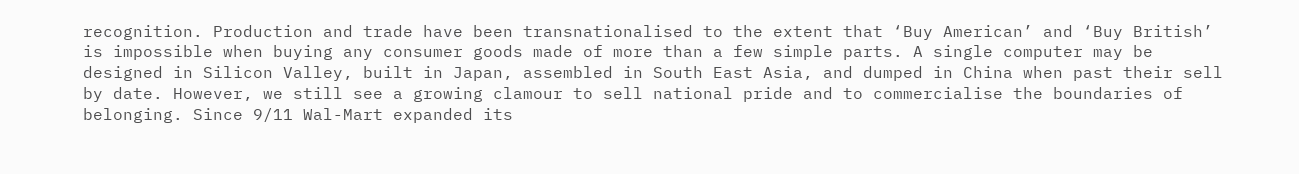recognition. Production and trade have been transnationalised to the extent that ‘Buy American’ and ‘Buy British’ is impossible when buying any consumer goods made of more than a few simple parts. A single computer may be designed in Silicon Valley, built in Japan, assembled in South East Asia, and dumped in China when past their sell by date. However, we still see a growing clamour to sell national pride and to commercialise the boundaries of belonging. Since 9/11 Wal-Mart expanded its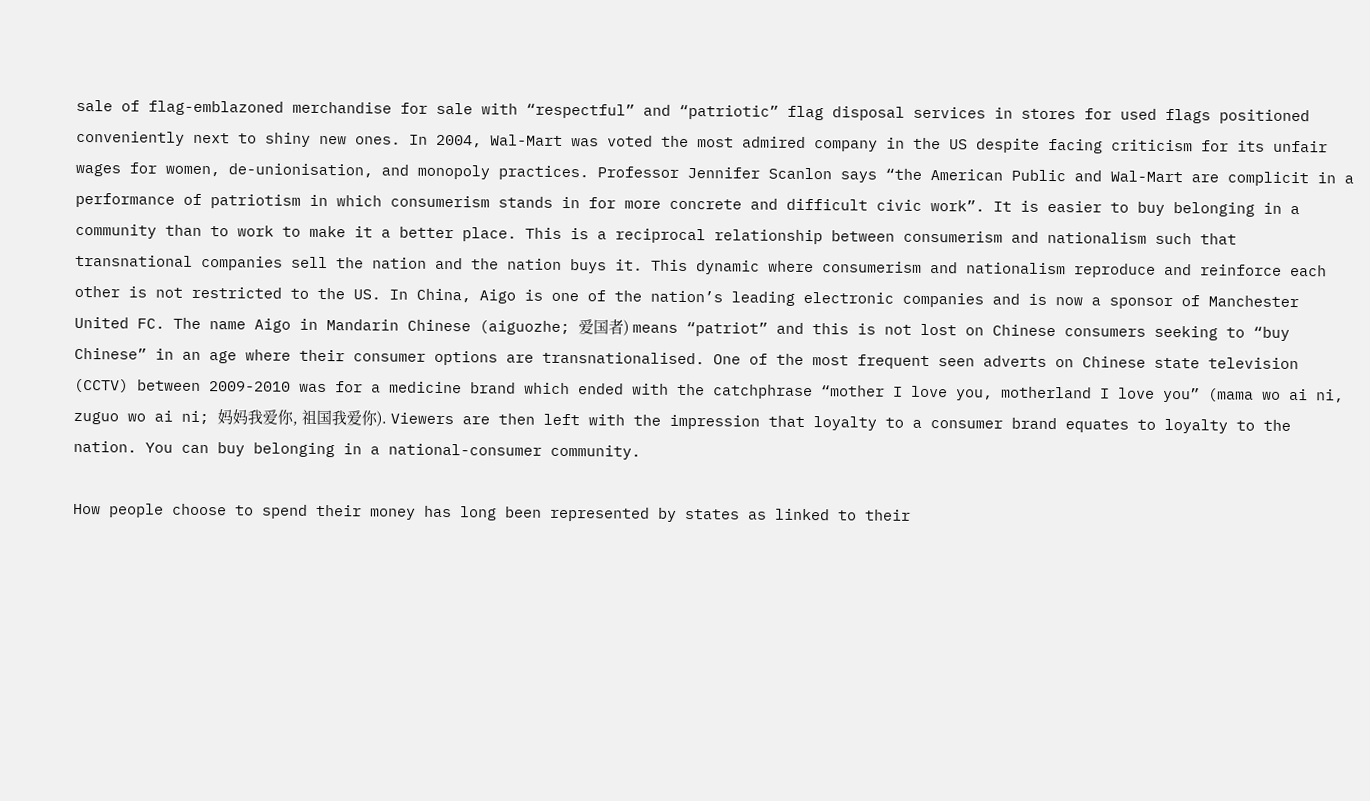sale of flag-emblazoned merchandise for sale with “respectful” and “patriotic” flag disposal services in stores for used flags positioned conveniently next to shiny new ones. In 2004, Wal-Mart was voted the most admired company in the US despite facing criticism for its unfair wages for women, de-unionisation, and monopoly practices. Professor Jennifer Scanlon says “the American Public and Wal-Mart are complicit in a performance of patriotism in which consumerism stands in for more concrete and difficult civic work”. It is easier to buy belonging in a community than to work to make it a better place. This is a reciprocal relationship between consumerism and nationalism such that transnational companies sell the nation and the nation buys it. This dynamic where consumerism and nationalism reproduce and reinforce each other is not restricted to the US. In China, Aigo is one of the nation’s leading electronic companies and is now a sponsor of Manchester United FC. The name Aigo in Mandarin Chinese (aiguozhe; 爱国者) means “patriot” and this is not lost on Chinese consumers seeking to “buy Chinese” in an age where their consumer options are transnationalised. One of the most frequent seen adverts on Chinese state television (CCTV) between 2009-2010 was for a medicine brand which ended with the catchphrase “mother I love you, motherland I love you” (mama wo ai ni, zuguo wo ai ni; 妈妈我爱你, 祖国我爱你). Viewers are then left with the impression that loyalty to a consumer brand equates to loyalty to the nation. You can buy belonging in a national-consumer community.

How people choose to spend their money has long been represented by states as linked to their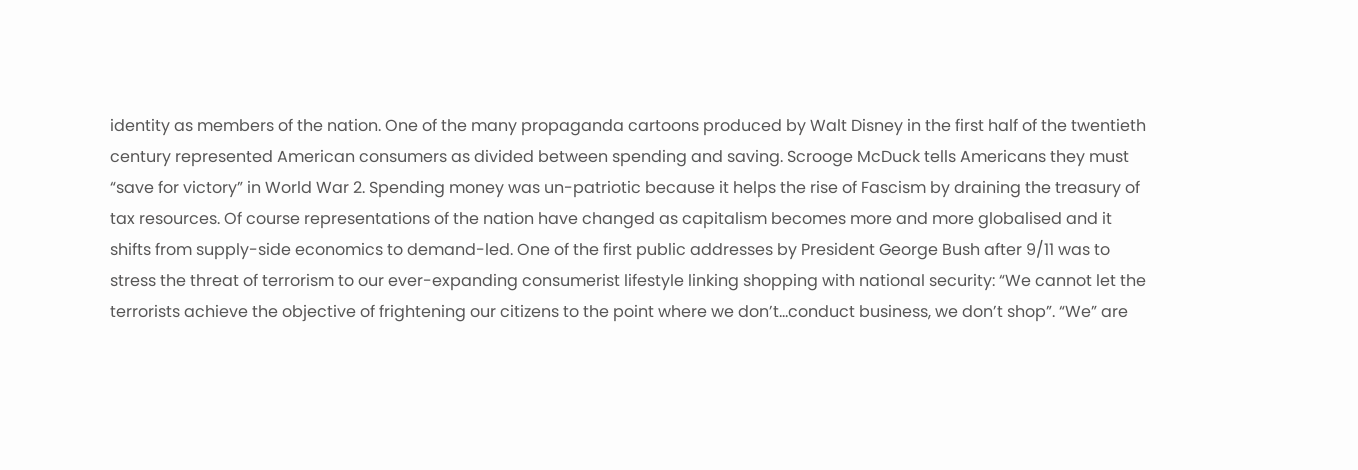identity as members of the nation. One of the many propaganda cartoons produced by Walt Disney in the first half of the twentieth century represented American consumers as divided between spending and saving. Scrooge McDuck tells Americans they must “save for victory” in World War 2. Spending money was un-patriotic because it helps the rise of Fascism by draining the treasury of tax resources. Of course representations of the nation have changed as capitalism becomes more and more globalised and it shifts from supply-side economics to demand-led. One of the first public addresses by President George Bush after 9/11 was to stress the threat of terrorism to our ever-expanding consumerist lifestyle linking shopping with national security: “We cannot let the terrorists achieve the objective of frightening our citizens to the point where we don’t…conduct business, we don’t shop”. “We” are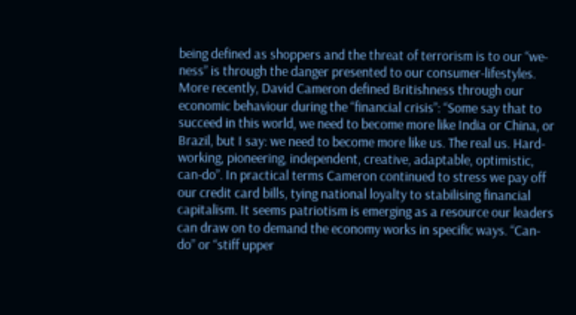being defined as shoppers and the threat of terrorism is to our “we-ness” is through the danger presented to our consumer-lifestyles. More recently, David Cameron defined Britishness through our economic behaviour during the “financial crisis”: “Some say that to succeed in this world, we need to become more like India or China, or Brazil, but I say: we need to become more like us. The real us. Hard-working, pioneering, independent, creative, adaptable, optimistic, can-do”. In practical terms Cameron continued to stress we pay off our credit card bills, tying national loyalty to stabilising financial capitalism. It seems patriotism is emerging as a resource our leaders can draw on to demand the economy works in specific ways. “Can-do” or “stiff upper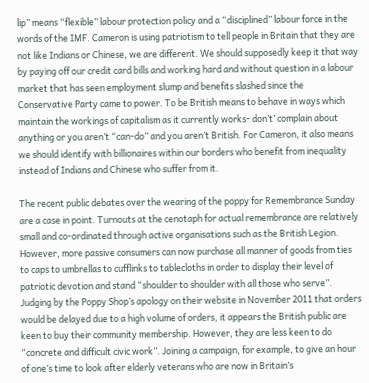lip” means “flexible” labour protection policy and a “disciplined” labour force in the words of the IMF. Cameron is using patriotism to tell people in Britain that they are not like Indians or Chinese, we are different. We should supposedly keep it that way by paying off our credit card bills and working hard and without question in a labour market that has seen employment slump and benefits slashed since the Conservative Party came to power. To be British means to behave in ways which maintain the workings of capitalism as it currently works- don’t’ complain about anything or you aren’t “can-do” and you aren’t British. For Cameron, it also means we should identify with billionaires within our borders who benefit from inequality instead of Indians and Chinese who suffer from it.

The recent public debates over the wearing of the poppy for Remembrance Sunday are a case in point. Turnouts at the cenotaph for actual remembrance are relatively small and co-ordinated through active organisations such as the British Legion. However, more passive consumers can now purchase all manner of goods from ties to caps to umbrellas to cufflinks to tablecloths in order to display their level of patriotic devotion and stand “shoulder to shoulder with all those who serve”. Judging by the Poppy Shop’s apology on their website in November 2011 that orders would be delayed due to a high volume of orders, it appears the British public are keen to buy their community membership. However, they are less keen to do “concrete and difficult civic work”. Joining a campaign, for example, to give an hour of one’s time to look after elderly veterans who are now in Britain’s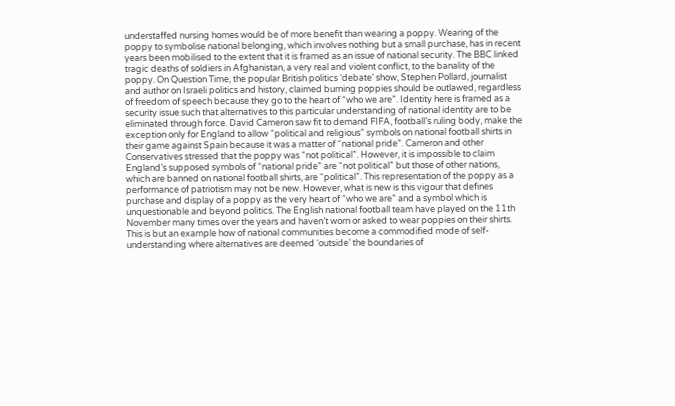understaffed nursing homes would be of more benefit than wearing a poppy. Wearing of the poppy to symbolise national belonging, which involves nothing but a small purchase, has in recent years been mobilised to the extent that it is framed as an issue of national security. The BBC linked tragic deaths of soldiers in Afghanistan, a very real and violent conflict, to the banality of the poppy. On Question Time, the popular British politics ‘debate’ show, Stephen Pollard, journalist and author on Israeli politics and history, claimed burning poppies should be outlawed, regardless of freedom of speech because they go to the heart of “who we are”. Identity here is framed as a security issue such that alternatives to this particular understanding of national identity are to be eliminated through force. David Cameron saw fit to demand FIFA, football’s ruling body, make the exception only for England to allow “political and religious” symbols on national football shirts in their game against Spain because it was a matter of “national pride”. Cameron and other Conservatives stressed that the poppy was “not political”. However, it is impossible to claim England’s supposed symbols of “national pride” are “not political” but those of other nations, which are banned on national football shirts, are “political”. This representation of the poppy as a performance of patriotism may not be new. However, what is new is this vigour that defines purchase and display of a poppy as the very heart of “who we are” and a symbol which is unquestionable and beyond politics. The English national football team have played on the 11th November many times over the years and haven’t worn or asked to wear poppies on their shirts. This is but an example how of national communities become a commodified mode of self-understanding where alternatives are deemed ‘outside’ the boundaries of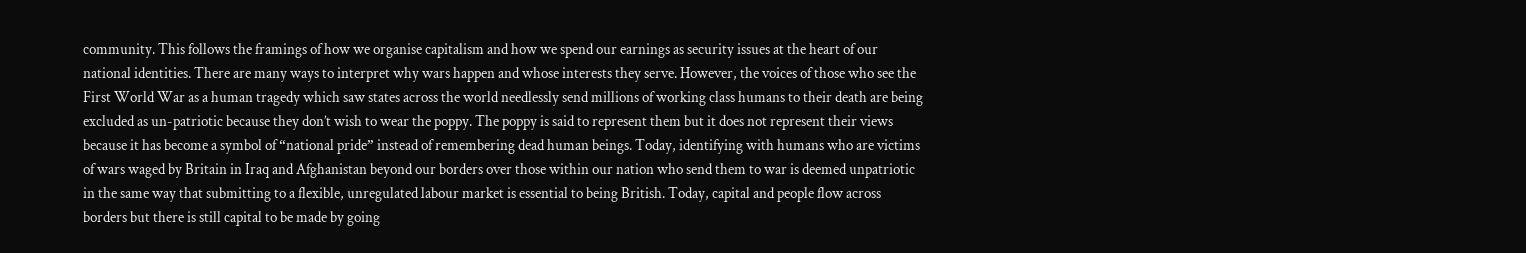community. This follows the framings of how we organise capitalism and how we spend our earnings as security issues at the heart of our national identities. There are many ways to interpret why wars happen and whose interests they serve. However, the voices of those who see the First World War as a human tragedy which saw states across the world needlessly send millions of working class humans to their death are being excluded as un-patriotic because they don’t wish to wear the poppy. The poppy is said to represent them but it does not represent their views because it has become a symbol of “national pride” instead of remembering dead human beings. Today, identifying with humans who are victims of wars waged by Britain in Iraq and Afghanistan beyond our borders over those within our nation who send them to war is deemed unpatriotic in the same way that submitting to a flexible, unregulated labour market is essential to being British. Today, capital and people flow across borders but there is still capital to be made by going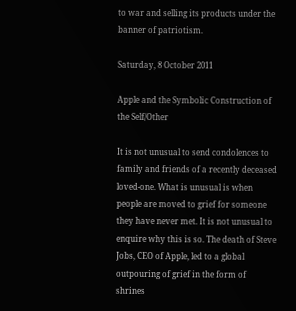to war and selling its products under the banner of patriotism.

Saturday, 8 October 2011

Apple and the Symbolic Construction of the Self/Other

It is not unusual to send condolences to family and friends of a recently deceased loved-one. What is unusual is when people are moved to grief for someone they have never met. It is not unusual to enquire why this is so. The death of Steve Jobs, CEO of Apple, led to a global outpouring of grief in the form of shrines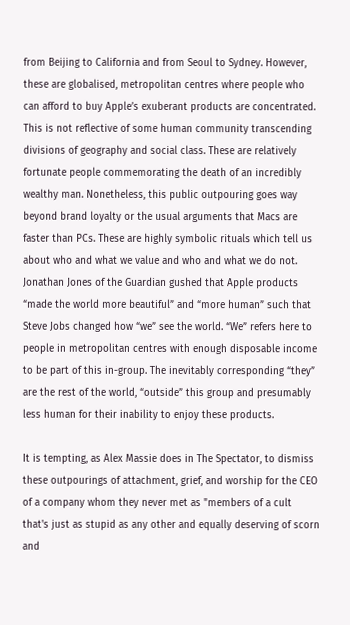from Beijing to California and from Seoul to Sydney. However, these are globalised, metropolitan centres where people who can afford to buy Apple’s exuberant products are concentrated. This is not reflective of some human community transcending divisions of geography and social class. These are relatively fortunate people commemorating the death of an incredibly wealthy man. Nonetheless, this public outpouring goes way beyond brand loyalty or the usual arguments that Macs are faster than PCs. These are highly symbolic rituals which tell us about who and what we value and who and what we do not. Jonathan Jones of the Guardian gushed that Apple products “made the world more beautiful” and “more human” such that Steve Jobs changed how “we” see the world. “We” refers here to people in metropolitan centres with enough disposable income to be part of this in-group. The inevitably corresponding “they” are the rest of the world, “outside” this group and presumably less human for their inability to enjoy these products.

It is tempting, as Alex Massie does in The Spectator, to dismiss these outpourings of attachment, grief, and worship for the CEO of a company whom they never met as "members of a cult that's just as stupid as any other and equally deserving of scorn and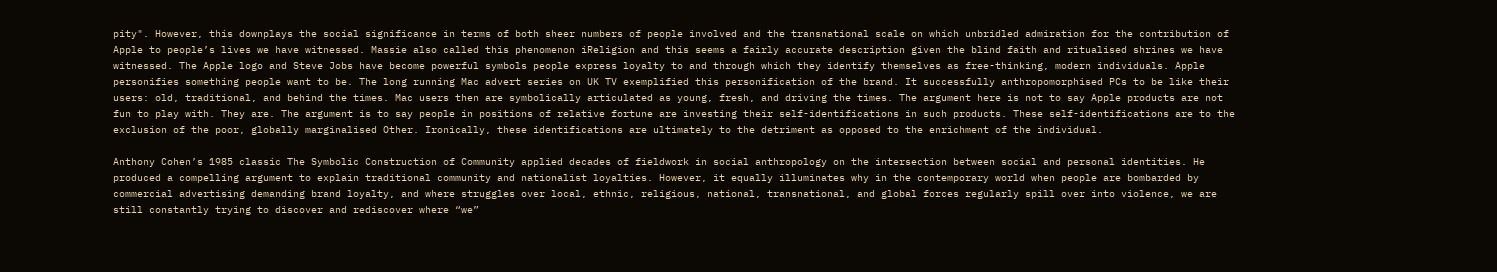pity". However, this downplays the social significance in terms of both sheer numbers of people involved and the transnational scale on which unbridled admiration for the contribution of Apple to people’s lives we have witnessed. Massie also called this phenomenon iReligion and this seems a fairly accurate description given the blind faith and ritualised shrines we have witnessed. The Apple logo and Steve Jobs have become powerful symbols people express loyalty to and through which they identify themselves as free-thinking, modern individuals. Apple personifies something people want to be. The long running Mac advert series on UK TV exemplified this personification of the brand. It successfully anthropomorphised PCs to be like their users: old, traditional, and behind the times. Mac users then are symbolically articulated as young, fresh, and driving the times. The argument here is not to say Apple products are not fun to play with. They are. The argument is to say people in positions of relative fortune are investing their self-identifications in such products. These self-identifications are to the exclusion of the poor, globally marginalised Other. Ironically, these identifications are ultimately to the detriment as opposed to the enrichment of the individual.

Anthony Cohen’s 1985 classic The Symbolic Construction of Community applied decades of fieldwork in social anthropology on the intersection between social and personal identities. He produced a compelling argument to explain traditional community and nationalist loyalties. However, it equally illuminates why in the contemporary world when people are bombarded by commercial advertising demanding brand loyalty, and where struggles over local, ethnic, religious, national, transnational, and global forces regularly spill over into violence, we are still constantly trying to discover and rediscover where “we”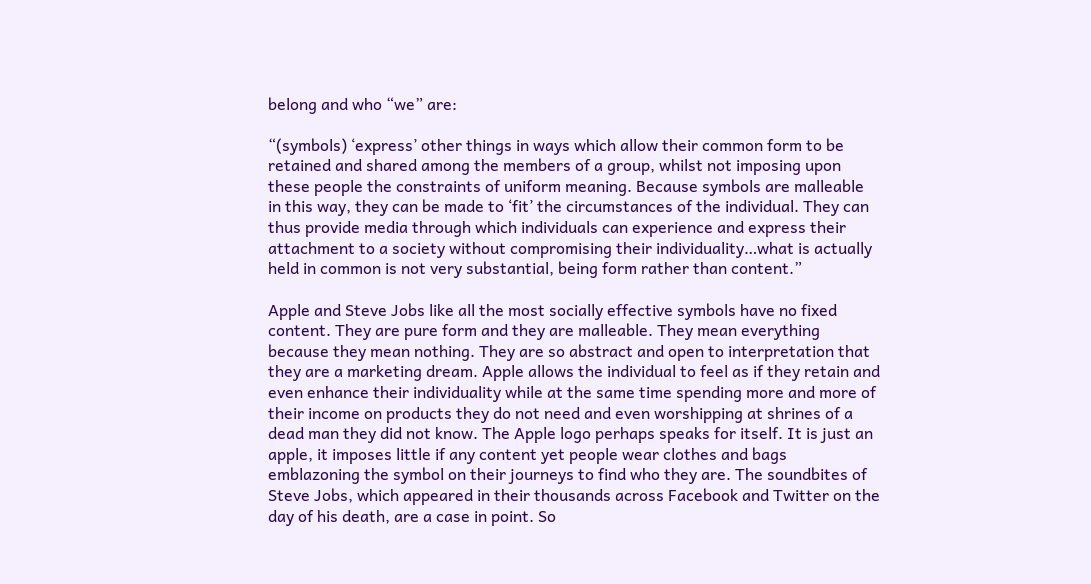belong and who “we” are:

“(symbols) ‘express’ other things in ways which allow their common form to be retained and shared among the members of a group, whilst not imposing upon these people the constraints of uniform meaning. Because symbols are malleable in this way, they can be made to ‘fit’ the circumstances of the individual. They can thus provide media through which individuals can experience and express their attachment to a society without compromising their individuality…what is actually held in common is not very substantial, being form rather than content.”

Apple and Steve Jobs like all the most socially effective symbols have no fixed content. They are pure form and they are malleable. They mean everything because they mean nothing. They are so abstract and open to interpretation that they are a marketing dream. Apple allows the individual to feel as if they retain and even enhance their individuality while at the same time spending more and more of their income on products they do not need and even worshipping at shrines of a dead man they did not know. The Apple logo perhaps speaks for itself. It is just an apple, it imposes little if any content yet people wear clothes and bags emblazoning the symbol on their journeys to find who they are. The soundbites of Steve Jobs, which appeared in their thousands across Facebook and Twitter on the day of his death, are a case in point. So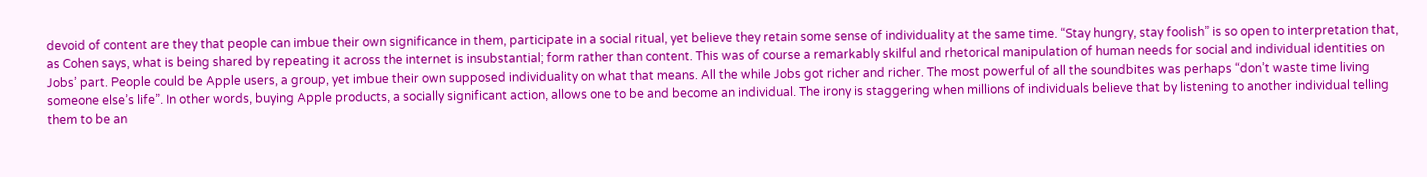devoid of content are they that people can imbue their own significance in them, participate in a social ritual, yet believe they retain some sense of individuality at the same time. “Stay hungry, stay foolish” is so open to interpretation that, as Cohen says, what is being shared by repeating it across the internet is insubstantial; form rather than content. This was of course a remarkably skilful and rhetorical manipulation of human needs for social and individual identities on Jobs’ part. People could be Apple users, a group, yet imbue their own supposed individuality on what that means. All the while Jobs got richer and richer. The most powerful of all the soundbites was perhaps “don’t waste time living someone else’s life”. In other words, buying Apple products, a socially significant action, allows one to be and become an individual. The irony is staggering when millions of individuals believe that by listening to another individual telling them to be an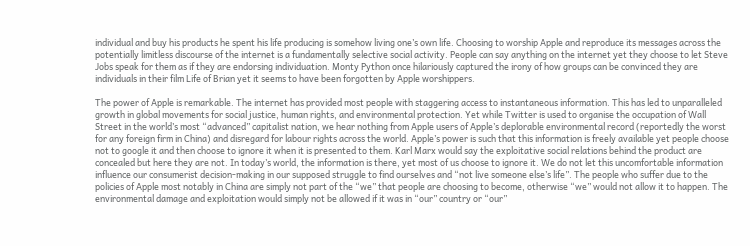individual and buy his products he spent his life producing is somehow living one’s own life. Choosing to worship Apple and reproduce its messages across the potentially limitless discourse of the internet is a fundamentally selective social activity. People can say anything on the internet yet they choose to let Steve Jobs speak for them as if they are endorsing individuation. Monty Python once hilariously captured the irony of how groups can be convinced they are individuals in their film Life of Brian yet it seems to have been forgotten by Apple worshippers.

The power of Apple is remarkable. The internet has provided most people with staggering access to instantaneous information. This has led to unparalleled growth in global movements for social justice, human rights, and environmental protection. Yet while Twitter is used to organise the occupation of Wall Street in the world’s most “advanced” capitalist nation, we hear nothing from Apple users of Apple’s deplorable environmental record (reportedly the worst for any foreign firm in China) and disregard for labour rights across the world. Apple’s power is such that this information is freely available yet people choose not to google it and then choose to ignore it when it is presented to them. Karl Marx would say the exploitative social relations behind the product are concealed but here they are not. In today’s world, the information is there, yet most of us choose to ignore it. We do not let this uncomfortable information influence our consumerist decision-making in our supposed struggle to find ourselves and “not live someone else’s life”. The people who suffer due to the policies of Apple most notably in China are simply not part of the “we” that people are choosing to become, otherwise “we” would not allow it to happen. The environmental damage and exploitation would simply not be allowed if it was in “our” country or “our”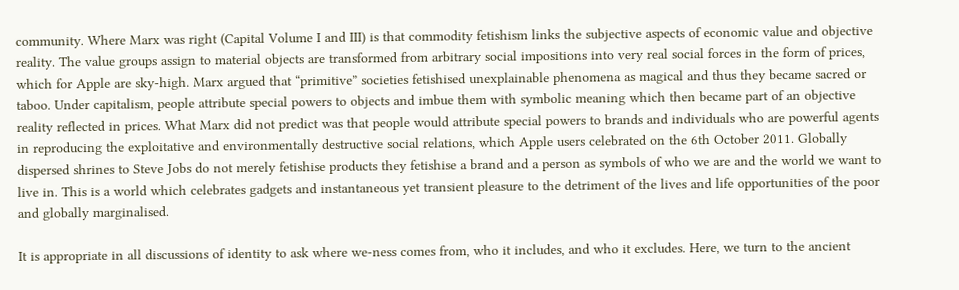community. Where Marx was right (Capital Volume I and III) is that commodity fetishism links the subjective aspects of economic value and objective reality. The value groups assign to material objects are transformed from arbitrary social impositions into very real social forces in the form of prices, which for Apple are sky-high. Marx argued that “primitive” societies fetishised unexplainable phenomena as magical and thus they became sacred or taboo. Under capitalism, people attribute special powers to objects and imbue them with symbolic meaning which then became part of an objective reality reflected in prices. What Marx did not predict was that people would attribute special powers to brands and individuals who are powerful agents in reproducing the exploitative and environmentally destructive social relations, which Apple users celebrated on the 6th October 2011. Globally dispersed shrines to Steve Jobs do not merely fetishise products they fetishise a brand and a person as symbols of who we are and the world we want to live in. This is a world which celebrates gadgets and instantaneous yet transient pleasure to the detriment of the lives and life opportunities of the poor and globally marginalised.

It is appropriate in all discussions of identity to ask where we-ness comes from, who it includes, and who it excludes. Here, we turn to the ancient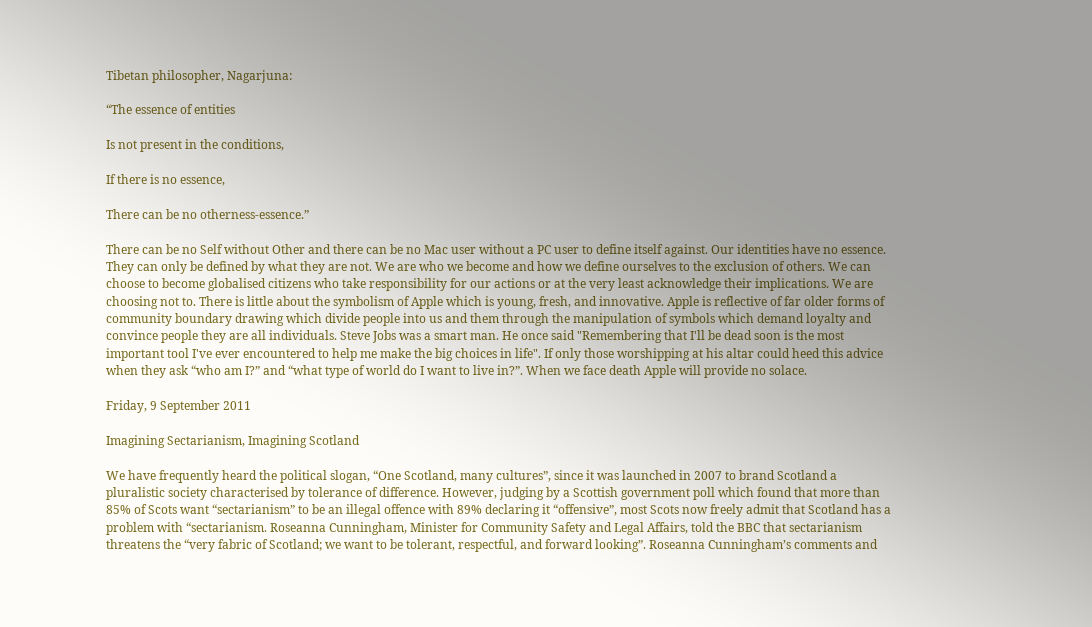Tibetan philosopher, Nagarjuna:

“The essence of entities

Is not present in the conditions,

If there is no essence,

There can be no otherness-essence.”

There can be no Self without Other and there can be no Mac user without a PC user to define itself against. Our identities have no essence. They can only be defined by what they are not. We are who we become and how we define ourselves to the exclusion of others. We can choose to become globalised citizens who take responsibility for our actions or at the very least acknowledge their implications. We are choosing not to. There is little about the symbolism of Apple which is young, fresh, and innovative. Apple is reflective of far older forms of community boundary drawing which divide people into us and them through the manipulation of symbols which demand loyalty and convince people they are all individuals. Steve Jobs was a smart man. He once said "Remembering that I'll be dead soon is the most important tool I've ever encountered to help me make the big choices in life". If only those worshipping at his altar could heed this advice when they ask “who am I?” and “what type of world do I want to live in?”. When we face death Apple will provide no solace.

Friday, 9 September 2011

Imagining Sectarianism, Imagining Scotland

We have frequently heard the political slogan, “One Scotland, many cultures”, since it was launched in 2007 to brand Scotland a pluralistic society characterised by tolerance of difference. However, judging by a Scottish government poll which found that more than 85% of Scots want “sectarianism” to be an illegal offence with 89% declaring it “offensive”, most Scots now freely admit that Scotland has a problem with “sectarianism. Roseanna Cunningham, Minister for Community Safety and Legal Affairs, told the BBC that sectarianism threatens the “very fabric of Scotland; we want to be tolerant, respectful, and forward looking”. Roseanna Cunningham’s comments and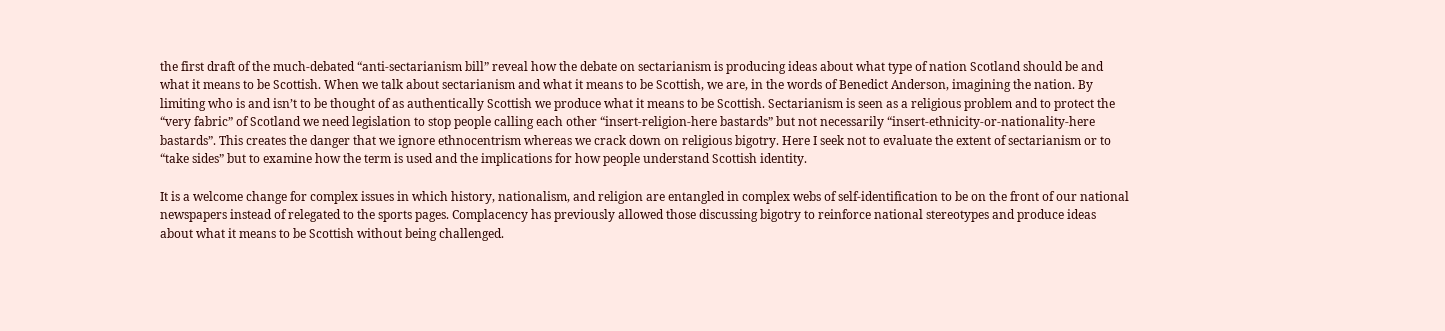the first draft of the much-debated “anti-sectarianism bill” reveal how the debate on sectarianism is producing ideas about what type of nation Scotland should be and what it means to be Scottish. When we talk about sectarianism and what it means to be Scottish, we are, in the words of Benedict Anderson, imagining the nation. By limiting who is and isn’t to be thought of as authentically Scottish we produce what it means to be Scottish. Sectarianism is seen as a religious problem and to protect the “very fabric” of Scotland we need legislation to stop people calling each other “insert-religion-here bastards” but not necessarily “insert-ethnicity-or-nationality-here bastards”. This creates the danger that we ignore ethnocentrism whereas we crack down on religious bigotry. Here I seek not to evaluate the extent of sectarianism or to “take sides” but to examine how the term is used and the implications for how people understand Scottish identity.

It is a welcome change for complex issues in which history, nationalism, and religion are entangled in complex webs of self-identification to be on the front of our national newspapers instead of relegated to the sports pages. Complacency has previously allowed those discussing bigotry to reinforce national stereotypes and produce ideas about what it means to be Scottish without being challenged.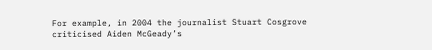For example, in 2004 the journalist Stuart Cosgrove criticised Aiden McGeady’s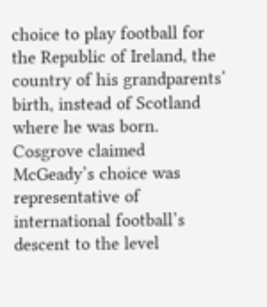choice to play football for the Republic of Ireland, the country of his grandparents’ birth, instead of Scotland where he was born. Cosgrove claimed McGeady’s choice was representative of international football’s descent to the level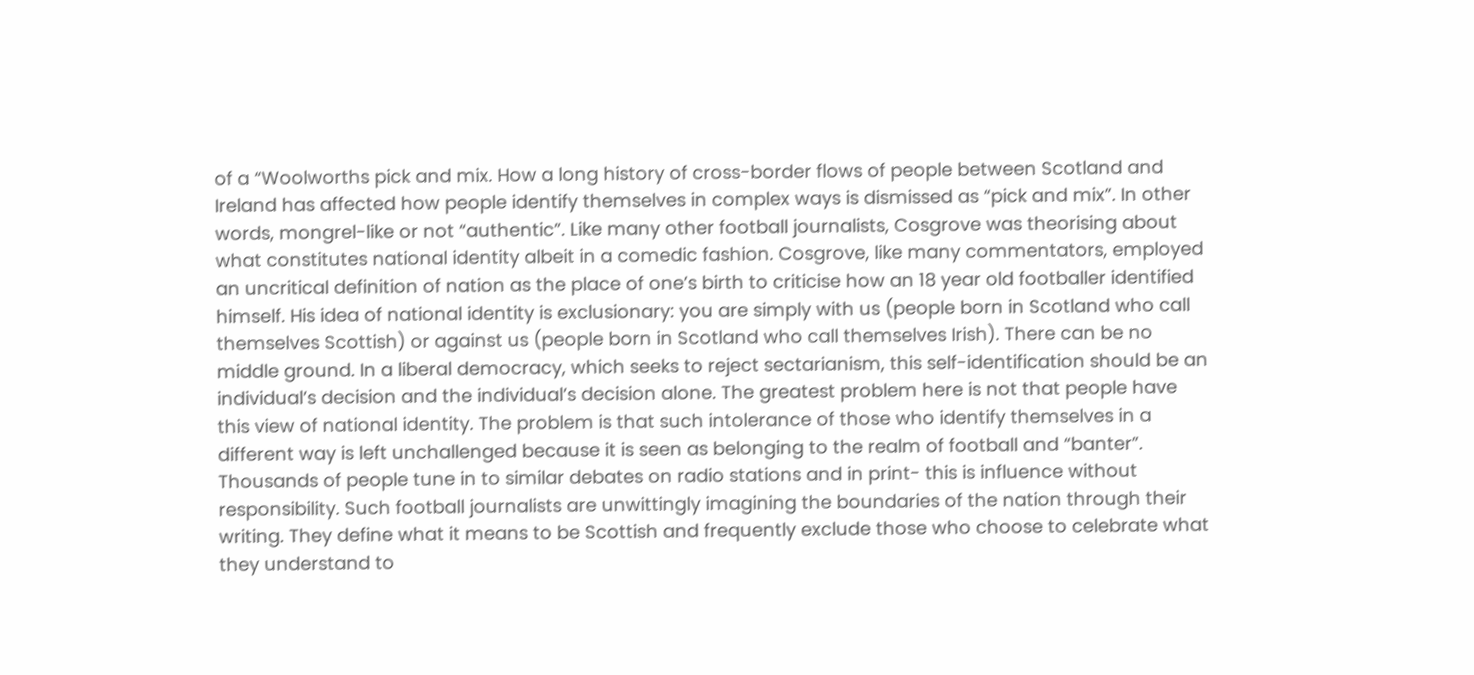of a “Woolworths pick and mix. How a long history of cross-border flows of people between Scotland and Ireland has affected how people identify themselves in complex ways is dismissed as “pick and mix”. In other words, mongrel-like or not “authentic”. Like many other football journalists, Cosgrove was theorising about what constitutes national identity albeit in a comedic fashion. Cosgrove, like many commentators, employed an uncritical definition of nation as the place of one’s birth to criticise how an 18 year old footballer identified himself. His idea of national identity is exclusionary: you are simply with us (people born in Scotland who call themselves Scottish) or against us (people born in Scotland who call themselves Irish). There can be no middle ground. In a liberal democracy, which seeks to reject sectarianism, this self-identification should be an individual’s decision and the individual’s decision alone. The greatest problem here is not that people have this view of national identity. The problem is that such intolerance of those who identify themselves in a different way is left unchallenged because it is seen as belonging to the realm of football and “banter”. Thousands of people tune in to similar debates on radio stations and in print- this is influence without responsibility. Such football journalists are unwittingly imagining the boundaries of the nation through their writing. They define what it means to be Scottish and frequently exclude those who choose to celebrate what they understand to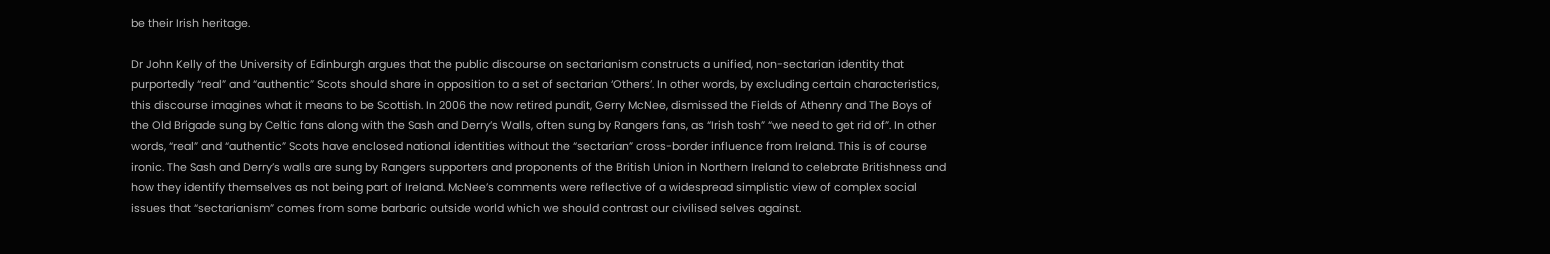be their Irish heritage.

Dr John Kelly of the University of Edinburgh argues that the public discourse on sectarianism constructs a unified, non-sectarian identity that purportedly “real” and “authentic” Scots should share in opposition to a set of sectarian ‘Others’. In other words, by excluding certain characteristics, this discourse imagines what it means to be Scottish. In 2006 the now retired pundit, Gerry McNee, dismissed the Fields of Athenry and The Boys of the Old Brigade sung by Celtic fans along with the Sash and Derry’s Walls, often sung by Rangers fans, as “Irish tosh” “we need to get rid of”. In other words, “real” and “authentic” Scots have enclosed national identities without the “sectarian” cross-border influence from Ireland. This is of course ironic. The Sash and Derry’s walls are sung by Rangers supporters and proponents of the British Union in Northern Ireland to celebrate Britishness and how they identify themselves as not being part of Ireland. McNee’s comments were reflective of a widespread simplistic view of complex social issues that “sectarianism” comes from some barbaric outside world which we should contrast our civilised selves against.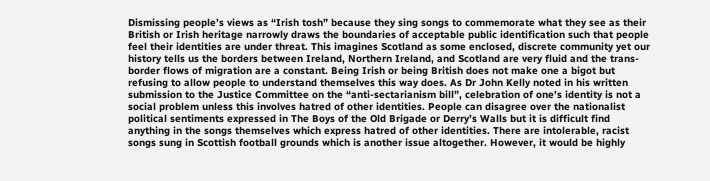Dismissing people’s views as “Irish tosh” because they sing songs to commemorate what they see as their British or Irish heritage narrowly draws the boundaries of acceptable public identification such that people feel their identities are under threat. This imagines Scotland as some enclosed, discrete community yet our history tells us the borders between Ireland, Northern Ireland, and Scotland are very fluid and the trans-border flows of migration are a constant. Being Irish or being British does not make one a bigot but refusing to allow people to understand themselves this way does. As Dr John Kelly noted in his written submission to the Justice Committee on the “anti-sectarianism bill”, celebration of one’s identity is not a social problem unless this involves hatred of other identities. People can disagree over the nationalist political sentiments expressed in The Boys of the Old Brigade or Derry’s Walls but it is difficult find anything in the songs themselves which express hatred of other identities. There are intolerable, racist songs sung in Scottish football grounds which is another issue altogether. However, it would be highly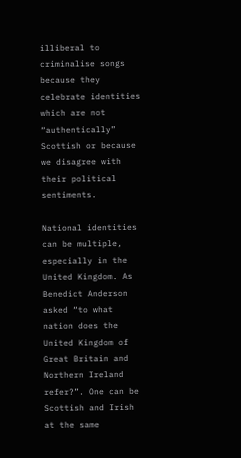illiberal to criminalise songs because they celebrate identities which are not “authentically” Scottish or because we disagree with their political sentiments.

National identities can be multiple, especially in the United Kingdom. As Benedict Anderson asked “to what nation does the United Kingdom of Great Britain and Northern Ireland refer?”. One can be Scottish and Irish at the same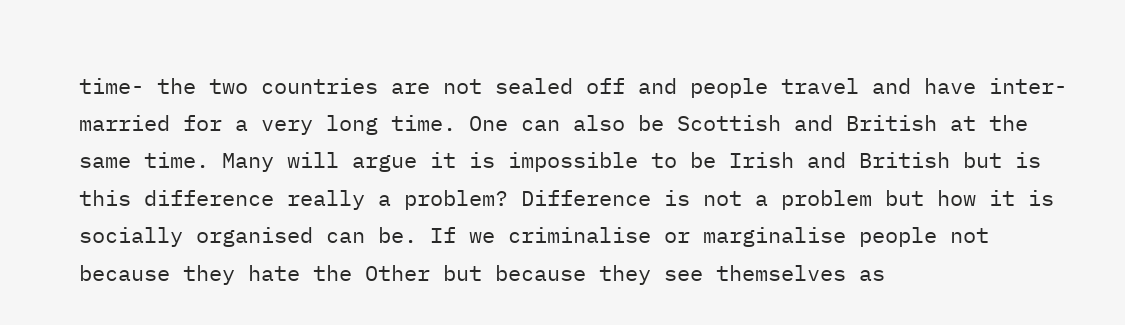time- the two countries are not sealed off and people travel and have inter-married for a very long time. One can also be Scottish and British at the same time. Many will argue it is impossible to be Irish and British but is this difference really a problem? Difference is not a problem but how it is socially organised can be. If we criminalise or marginalise people not because they hate the Other but because they see themselves as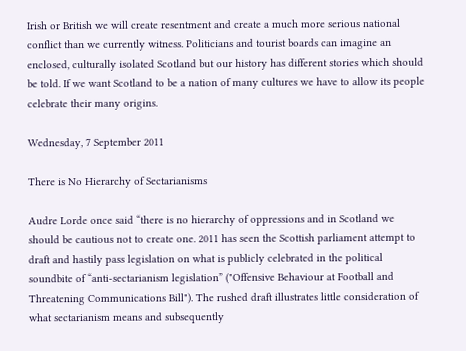Irish or British we will create resentment and create a much more serious national conflict than we currently witness. Politicians and tourist boards can imagine an enclosed, culturally isolated Scotland but our history has different stories which should be told. If we want Scotland to be a nation of many cultures we have to allow its people celebrate their many origins.

Wednesday, 7 September 2011

There is No Hierarchy of Sectarianisms

Audre Lorde once said “there is no hierarchy of oppressions and in Scotland we should be cautious not to create one. 2011 has seen the Scottish parliament attempt to draft and hastily pass legislation on what is publicly celebrated in the political soundbite of “anti-sectarianism legislation” ("Offensive Behaviour at Football and Threatening Communications Bill"). The rushed draft illustrates little consideration of what sectarianism means and subsequently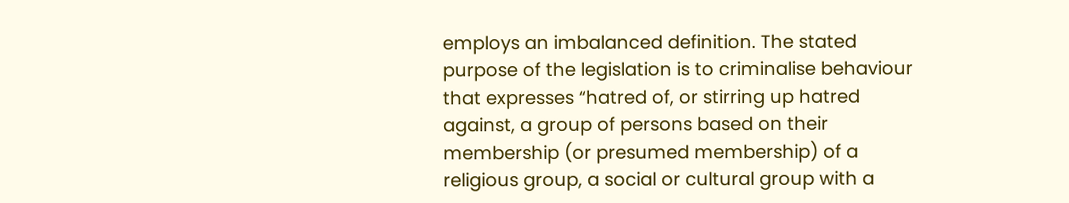employs an imbalanced definition. The stated purpose of the legislation is to criminalise behaviour that expresses “hatred of, or stirring up hatred against, a group of persons based on their membership (or presumed membership) of a religious group, a social or cultural group with a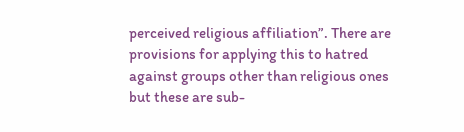perceived religious affiliation”. There are provisions for applying this to hatred against groups other than religious ones but these are sub-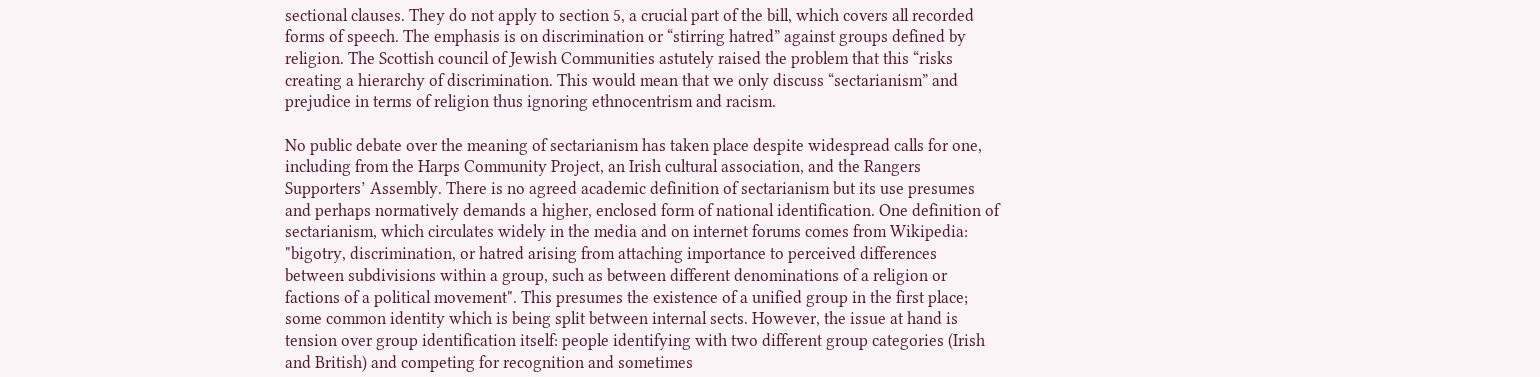sectional clauses. They do not apply to section 5, a crucial part of the bill, which covers all recorded forms of speech. The emphasis is on discrimination or “stirring hatred” against groups defined by religion. The Scottish council of Jewish Communities astutely raised the problem that this “risks creating a hierarchy of discrimination. This would mean that we only discuss “sectarianism” and prejudice in terms of religion thus ignoring ethnocentrism and racism.

No public debate over the meaning of sectarianism has taken place despite widespread calls for one, including from the Harps Community Project, an Irish cultural association, and the Rangers Supporters’ Assembly. There is no agreed academic definition of sectarianism but its use presumes and perhaps normatively demands a higher, enclosed form of national identification. One definition of sectarianism, which circulates widely in the media and on internet forums comes from Wikipedia: "bigotry, discrimination, or hatred arising from attaching importance to perceived differences between subdivisions within a group, such as between different denominations of a religion or factions of a political movement". This presumes the existence of a unified group in the first place; some common identity which is being split between internal sects. However, the issue at hand is tension over group identification itself: people identifying with two different group categories (Irish and British) and competing for recognition and sometimes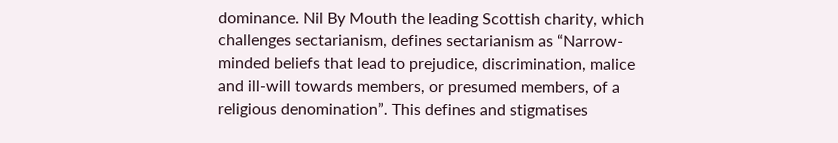dominance. Nil By Mouth the leading Scottish charity, which challenges sectarianism, defines sectarianism as “Narrow-minded beliefs that lead to prejudice, discrimination, malice and ill-will towards members, or presumed members, of a religious denomination”. This defines and stigmatises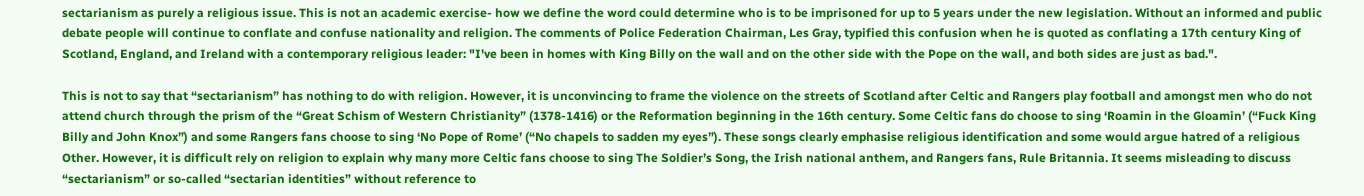sectarianism as purely a religious issue. This is not an academic exercise- how we define the word could determine who is to be imprisoned for up to 5 years under the new legislation. Without an informed and public debate people will continue to conflate and confuse nationality and religion. The comments of Police Federation Chairman, Les Gray, typified this confusion when he is quoted as conflating a 17th century King of Scotland, England, and Ireland with a contemporary religious leader: "I've been in homes with King Billy on the wall and on the other side with the Pope on the wall, and both sides are just as bad.".

This is not to say that “sectarianism” has nothing to do with religion. However, it is unconvincing to frame the violence on the streets of Scotland after Celtic and Rangers play football and amongst men who do not attend church through the prism of the “Great Schism of Western Christianity” (1378-1416) or the Reformation beginning in the 16th century. Some Celtic fans do choose to sing ‘Roamin in the Gloamin’ (“Fuck King Billy and John Knox”) and some Rangers fans choose to sing ‘No Pope of Rome’ (“No chapels to sadden my eyes”). These songs clearly emphasise religious identification and some would argue hatred of a religious Other. However, it is difficult rely on religion to explain why many more Celtic fans choose to sing The Soldier’s Song, the Irish national anthem, and Rangers fans, Rule Britannia. It seems misleading to discuss “sectarianism” or so-called “sectarian identities” without reference to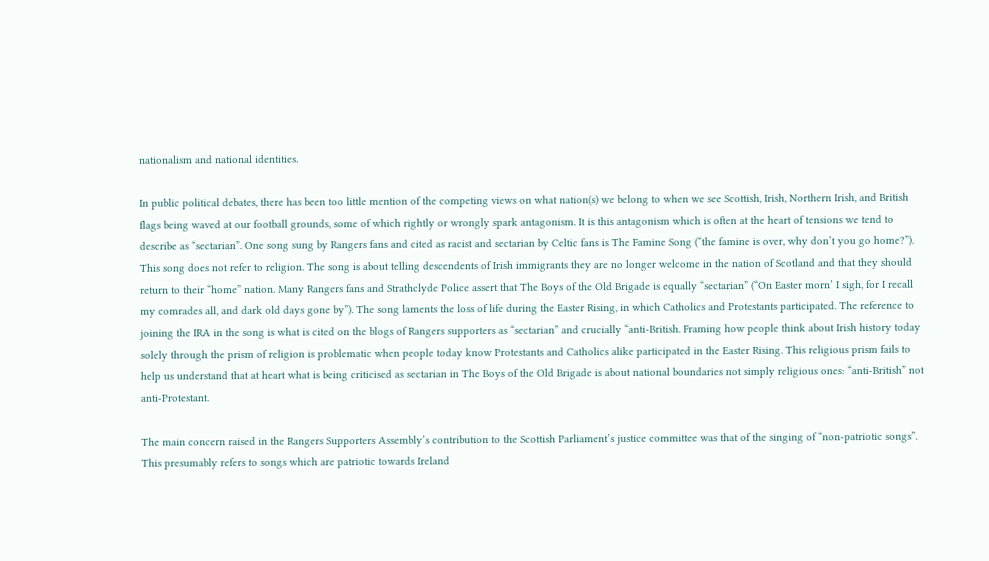nationalism and national identities.

In public political debates, there has been too little mention of the competing views on what nation(s) we belong to when we see Scottish, Irish, Northern Irish, and British flags being waved at our football grounds, some of which rightly or wrongly spark antagonism. It is this antagonism which is often at the heart of tensions we tend to describe as “sectarian”. One song sung by Rangers fans and cited as racist and sectarian by Celtic fans is The Famine Song (“the famine is over, why don’t you go home?”). This song does not refer to religion. The song is about telling descendents of Irish immigrants they are no longer welcome in the nation of Scotland and that they should return to their “home” nation. Many Rangers fans and Strathclyde Police assert that The Boys of the Old Brigade is equally “sectarian” (“On Easter morn’ I sigh, for I recall my comrades all, and dark old days gone by”). The song laments the loss of life during the Easter Rising, in which Catholics and Protestants participated. The reference to joining the IRA in the song is what is cited on the blogs of Rangers supporters as “sectarian” and crucially “anti-British. Framing how people think about Irish history today solely through the prism of religion is problematic when people today know Protestants and Catholics alike participated in the Easter Rising. This religious prism fails to help us understand that at heart what is being criticised as sectarian in The Boys of the Old Brigade is about national boundaries not simply religious ones: “anti-British” not anti-Protestant.

The main concern raised in the Rangers Supporters Assembly’s contribution to the Scottish Parliament’s justice committee was that of the singing of “non-patriotic songs”. This presumably refers to songs which are patriotic towards Ireland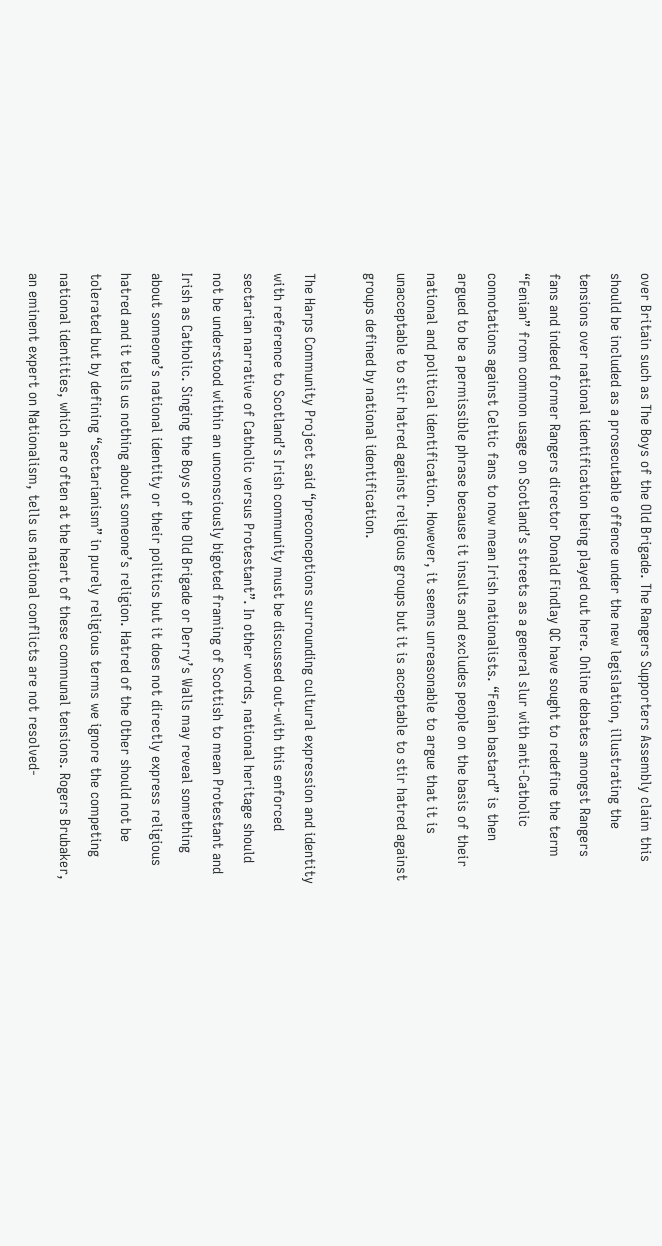over Britain such as The Boys of the Old Brigade. The Rangers Supporters Assembly claim this should be included as a prosecutable offence under the new legislation, illustrating the tensions over national identification being played out here. Online debates amongst Rangers fans and indeed former Rangers director Donald Findlay QC have sought to redefine the term “Fenian” from common usage on Scotland’s streets as a general slur with anti-Catholic connotations against Celtic fans to now mean Irish nationalists. “Fenian bastard” is then argued to be a permissible phrase because it insults and excludes people on the basis of their national and political identification. However, it seems unreasonable to argue that it is unacceptable to stir hatred against religious groups but it is acceptable to stir hatred against groups defined by national identification.

The Harps Community Project said “preconceptions surrounding cultural expression and identity with reference to Scotland’s Irish community must be discussed out-with this enforced sectarian narrative of Catholic versus Protestant”. In other words, national heritage should not be understood within an unconsciously bigoted framing of Scottish to mean Protestant and Irish as Catholic. Singing the Boys of the Old Brigade or Derry’s Walls may reveal something about someone’s national identity or their politics but it does not directly express religious hatred and it tells us nothing about someone’s religion. Hatred of the Other should not be tolerated but by defining “sectarianism” in purely religious terms we ignore the competing national identities, which are often at the heart of these communal tensions. Rogers Brubaker, an eminent expert on Nationalism, tells us national conflicts are not resolved-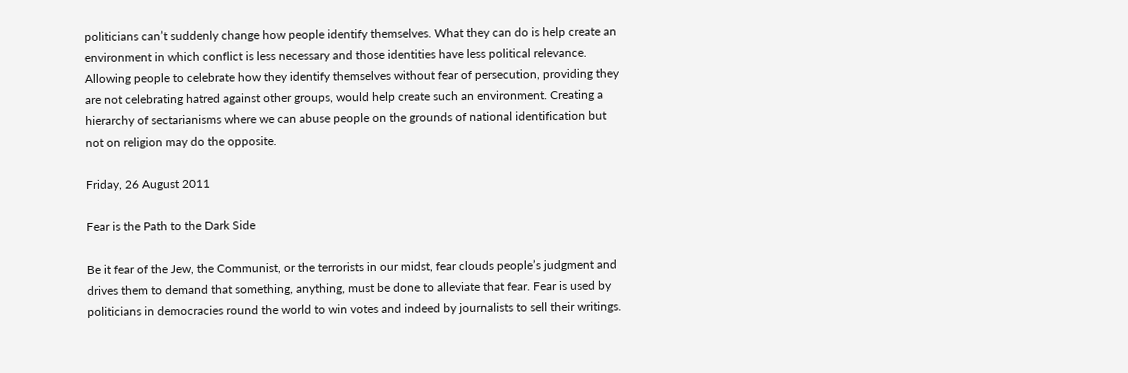politicians can’t suddenly change how people identify themselves. What they can do is help create an environment in which conflict is less necessary and those identities have less political relevance. Allowing people to celebrate how they identify themselves without fear of persecution, providing they are not celebrating hatred against other groups, would help create such an environment. Creating a hierarchy of sectarianisms where we can abuse people on the grounds of national identification but not on religion may do the opposite.

Friday, 26 August 2011

Fear is the Path to the Dark Side

Be it fear of the Jew, the Communist, or the terrorists in our midst, fear clouds people’s judgment and drives them to demand that something, anything, must be done to alleviate that fear. Fear is used by politicians in democracies round the world to win votes and indeed by journalists to sell their writings.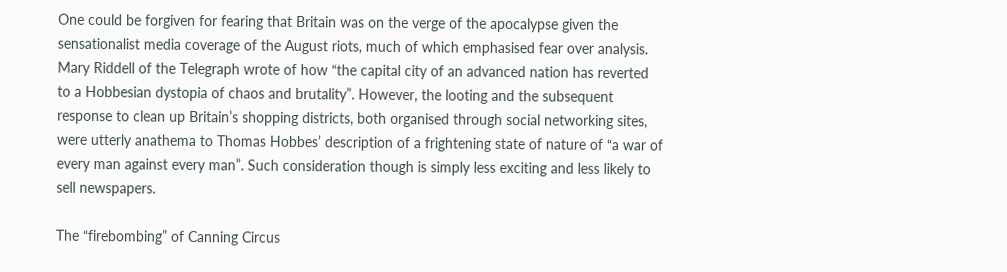One could be forgiven for fearing that Britain was on the verge of the apocalypse given the sensationalist media coverage of the August riots, much of which emphasised fear over analysis. Mary Riddell of the Telegraph wrote of how “the capital city of an advanced nation has reverted to a Hobbesian dystopia of chaos and brutality”. However, the looting and the subsequent response to clean up Britain’s shopping districts, both organised through social networking sites, were utterly anathema to Thomas Hobbes’ description of a frightening state of nature of “a war of every man against every man”. Such consideration though is simply less exciting and less likely to sell newspapers.

The “firebombing” of Canning Circus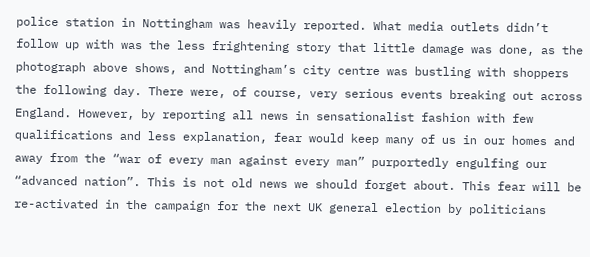police station in Nottingham was heavily reported. What media outlets didn’t follow up with was the less frightening story that little damage was done, as the photograph above shows, and Nottingham’s city centre was bustling with shoppers the following day. There were, of course, very serious events breaking out across England. However, by reporting all news in sensationalist fashion with few qualifications and less explanation, fear would keep many of us in our homes and away from the “war of every man against every man” purportedly engulfing our “advanced nation”. This is not old news we should forget about. This fear will be re-activated in the campaign for the next UK general election by politicians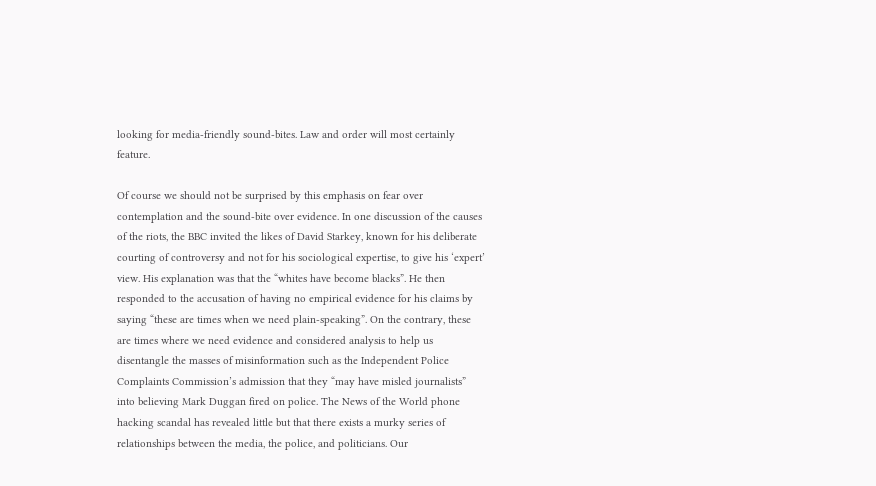looking for media-friendly sound-bites. Law and order will most certainly feature.

Of course we should not be surprised by this emphasis on fear over contemplation and the sound-bite over evidence. In one discussion of the causes of the riots, the BBC invited the likes of David Starkey, known for his deliberate courting of controversy and not for his sociological expertise, to give his ‘expert’ view. His explanation was that the “whites have become blacks”. He then responded to the accusation of having no empirical evidence for his claims by saying “these are times when we need plain-speaking”. On the contrary, these are times where we need evidence and considered analysis to help us disentangle the masses of misinformation such as the Independent Police Complaints Commission’s admission that they “may have misled journalists” into believing Mark Duggan fired on police. The News of the World phone hacking scandal has revealed little but that there exists a murky series of relationships between the media, the police, and politicians. Our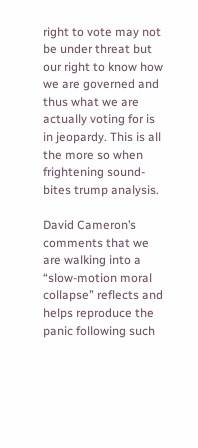right to vote may not be under threat but our right to know how we are governed and thus what we are actually voting for is in jeopardy. This is all the more so when frightening sound-bites trump analysis.

David Cameron’s comments that we are walking into a “slow-motion moral collapse” reflects and helps reproduce the panic following such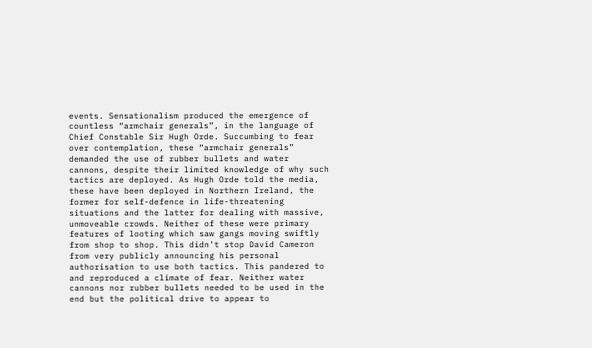events. Sensationalism produced the emergence of countless “armchair generals”, in the language of Chief Constable Sir Hugh Orde. Succumbing to fear over contemplation, these “armchair generals” demanded the use of rubber bullets and water cannons, despite their limited knowledge of why such tactics are deployed. As Hugh Orde told the media, these have been deployed in Northern Ireland, the former for self-defence in life-threatening situations and the latter for dealing with massive, unmoveable crowds. Neither of these were primary features of looting which saw gangs moving swiftly from shop to shop. This didn’t stop David Cameron from very publicly announcing his personal authorisation to use both tactics. This pandered to and reproduced a climate of fear. Neither water cannons nor rubber bullets needed to be used in the end but the political drive to appear to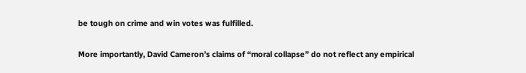be tough on crime and win votes was fulfilled.

More importantly, David Cameron’s claims of “moral collapse” do not reflect any empirical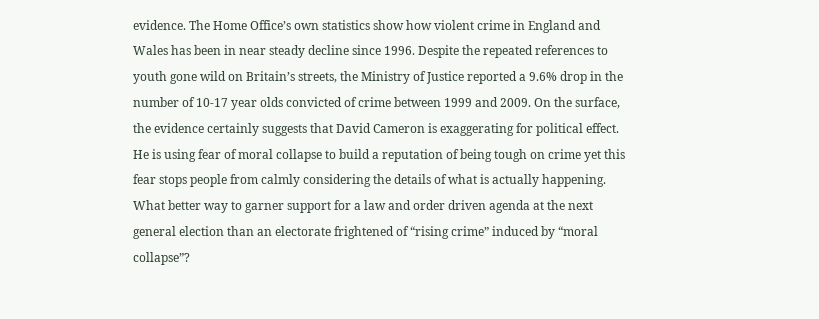evidence. The Home Office’s own statistics show how violent crime in England and Wales has been in near steady decline since 1996. Despite the repeated references to youth gone wild on Britain’s streets, the Ministry of Justice reported a 9.6% drop in the number of 10-17 year olds convicted of crime between 1999 and 2009. On the surface, the evidence certainly suggests that David Cameron is exaggerating for political effect. He is using fear of moral collapse to build a reputation of being tough on crime yet this fear stops people from calmly considering the details of what is actually happening. What better way to garner support for a law and order driven agenda at the next general election than an electorate frightened of “rising crime” induced by “moral collapse”?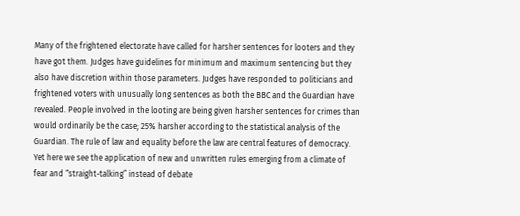Many of the frightened electorate have called for harsher sentences for looters and they have got them. Judges have guidelines for minimum and maximum sentencing but they also have discretion within those parameters. Judges have responded to politicians and frightened voters with unusually long sentences as both the BBC and the Guardian have revealed. People involved in the looting are being given harsher sentences for crimes than would ordinarily be the case; 25% harsher according to the statistical analysis of the Guardian. The rule of law and equality before the law are central features of democracy. Yet here we see the application of new and unwritten rules emerging from a climate of fear and “straight-talking” instead of debate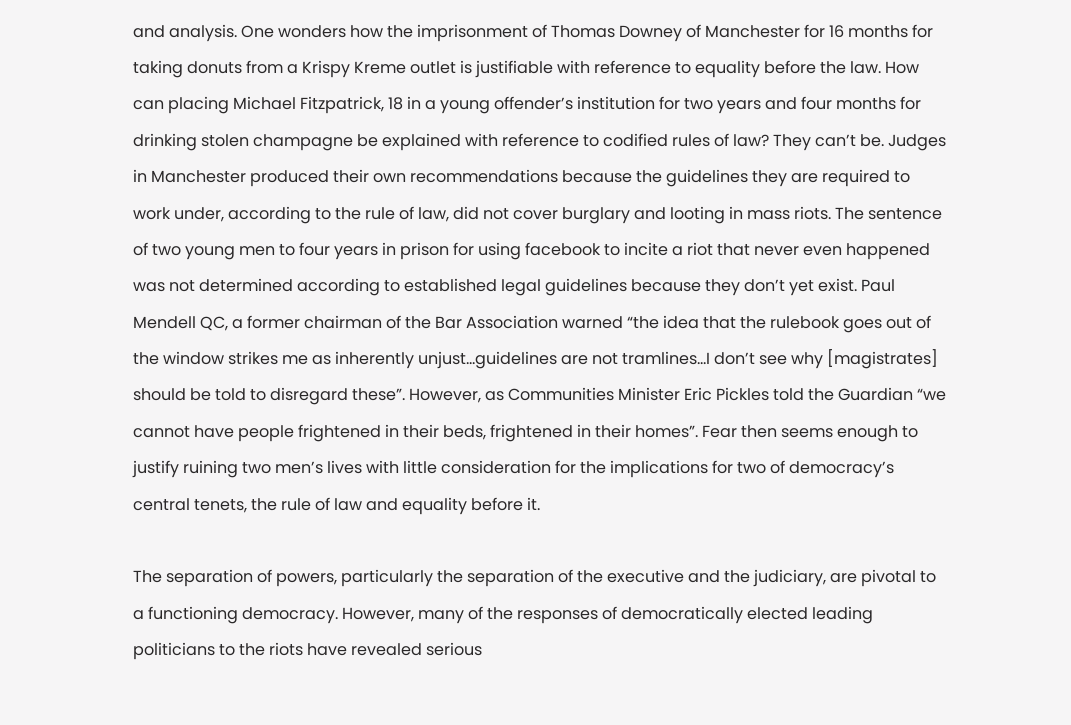and analysis. One wonders how the imprisonment of Thomas Downey of Manchester for 16 months for taking donuts from a Krispy Kreme outlet is justifiable with reference to equality before the law. How can placing Michael Fitzpatrick, 18 in a young offender’s institution for two years and four months for drinking stolen champagne be explained with reference to codified rules of law? They can’t be. Judges in Manchester produced their own recommendations because the guidelines they are required to work under, according to the rule of law, did not cover burglary and looting in mass riots. The sentence of two young men to four years in prison for using facebook to incite a riot that never even happened was not determined according to established legal guidelines because they don’t yet exist. Paul Mendell QC, a former chairman of the Bar Association warned “the idea that the rulebook goes out of the window strikes me as inherently unjust…guidelines are not tramlines…I don’t see why [magistrates] should be told to disregard these”. However, as Communities Minister Eric Pickles told the Guardian “we cannot have people frightened in their beds, frightened in their homes”. Fear then seems enough to justify ruining two men’s lives with little consideration for the implications for two of democracy’s central tenets, the rule of law and equality before it.

The separation of powers, particularly the separation of the executive and the judiciary, are pivotal to a functioning democracy. However, many of the responses of democratically elected leading politicians to the riots have revealed serious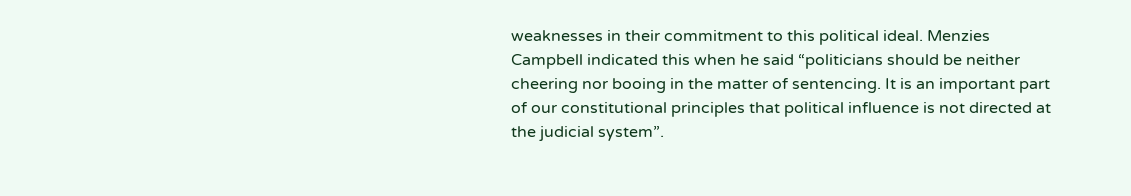weaknesses in their commitment to this political ideal. Menzies Campbell indicated this when he said “politicians should be neither cheering nor booing in the matter of sentencing. It is an important part of our constitutional principles that political influence is not directed at the judicial system”.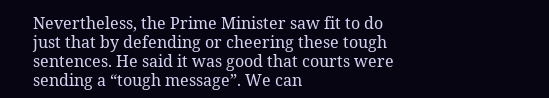Nevertheless, the Prime Minister saw fit to do just that by defending or cheering these tough sentences. He said it was good that courts were sending a “tough message”. We can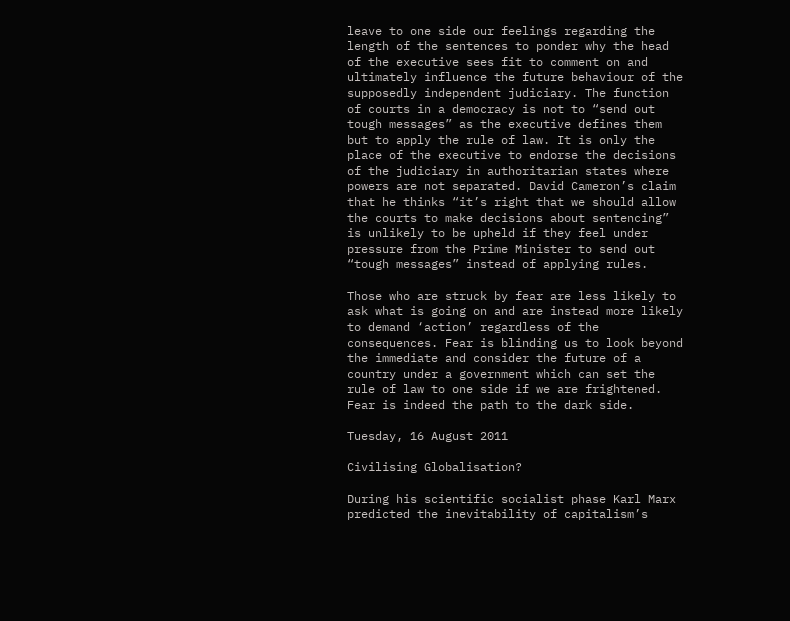leave to one side our feelings regarding the length of the sentences to ponder why the head of the executive sees fit to comment on and ultimately influence the future behaviour of the supposedly independent judiciary. The function of courts in a democracy is not to “send out tough messages” as the executive defines them but to apply the rule of law. It is only the place of the executive to endorse the decisions of the judiciary in authoritarian states where powers are not separated. David Cameron’s claim that he thinks “it’s right that we should allow the courts to make decisions about sentencing” is unlikely to be upheld if they feel under pressure from the Prime Minister to send out “tough messages” instead of applying rules.

Those who are struck by fear are less likely to ask what is going on and are instead more likely to demand ‘action’ regardless of the consequences. Fear is blinding us to look beyond the immediate and consider the future of a country under a government which can set the rule of law to one side if we are frightened. Fear is indeed the path to the dark side.

Tuesday, 16 August 2011

Civilising Globalisation?

During his scientific socialist phase Karl Marx predicted the inevitability of capitalism’s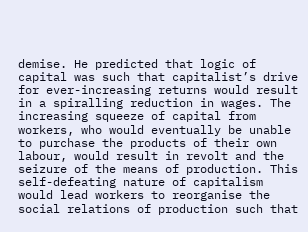demise. He predicted that logic of capital was such that capitalist’s drive for ever-increasing returns would result in a spiralling reduction in wages. The increasing squeeze of capital from workers, who would eventually be unable to purchase the products of their own labour, would result in revolt and the seizure of the means of production. This self-defeating nature of capitalism would lead workers to reorganise the social relations of production such that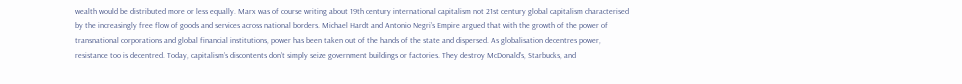wealth would be distributed more or less equally. Marx was of course writing about 19th century international capitalism not 21st century global capitalism characterised by the increasingly free flow of goods and services across national borders. Michael Hardt and Antonio Negri’s Empire argued that with the growth of the power of transnational corporations and global financial institutions, power has been taken out of the hands of the state and dispersed. As globalisation decentres power, resistance too is decentred. Today, capitalism’s discontents don’t simply seize government buildings or factories. They destroy McDonald’s, Starbucks, and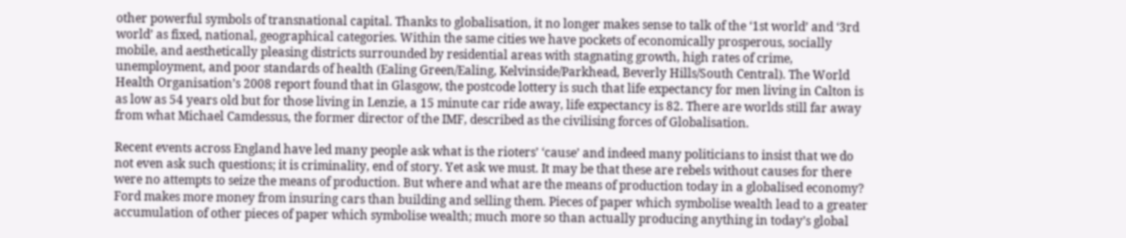other powerful symbols of transnational capital. Thanks to globalisation, it no longer makes sense to talk of the ‘1st world’ and ‘3rd world’ as fixed, national, geographical categories. Within the same cities we have pockets of economically prosperous, socially mobile, and aesthetically pleasing districts surrounded by residential areas with stagnating growth, high rates of crime, unemployment, and poor standards of health (Ealing Green/Ealing, Kelvinside/Parkhead, Beverly Hills/South Central). The World Health Organisation’s 2008 report found that in Glasgow, the postcode lottery is such that life expectancy for men living in Calton is as low as 54 years old but for those living in Lenzie, a 15 minute car ride away, life expectancy is 82. There are worlds still far away from what Michael Camdessus, the former director of the IMF, described as the civilising forces of Globalisation.

Recent events across England have led many people ask what is the rioters’ ‘cause’ and indeed many politicians to insist that we do not even ask such questions; it is criminality, end of story. Yet ask we must. It may be that these are rebels without causes for there were no attempts to seize the means of production. But where and what are the means of production today in a globalised economy? Ford makes more money from insuring cars than building and selling them. Pieces of paper which symbolise wealth lead to a greater accumulation of other pieces of paper which symbolise wealth; much more so than actually producing anything in today’s global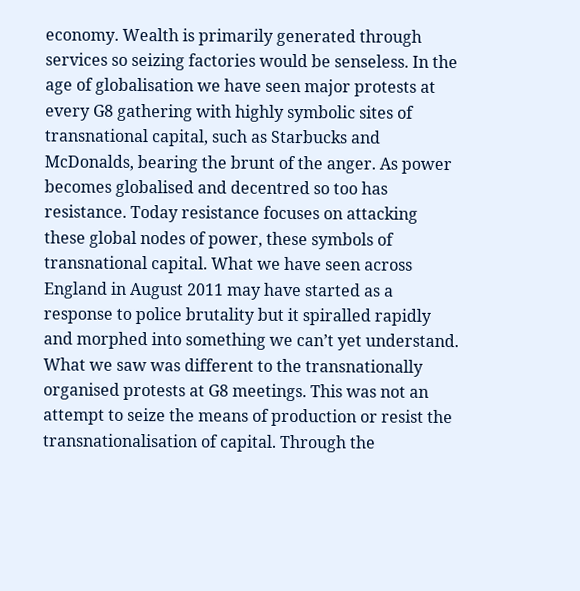economy. Wealth is primarily generated through services so seizing factories would be senseless. In the age of globalisation we have seen major protests at every G8 gathering with highly symbolic sites of transnational capital, such as Starbucks and McDonalds, bearing the brunt of the anger. As power becomes globalised and decentred so too has resistance. Today resistance focuses on attacking these global nodes of power, these symbols of transnational capital. What we have seen across England in August 2011 may have started as a response to police brutality but it spiralled rapidly and morphed into something we can’t yet understand. What we saw was different to the transnationally organised protests at G8 meetings. This was not an attempt to seize the means of production or resist the transnationalisation of capital. Through the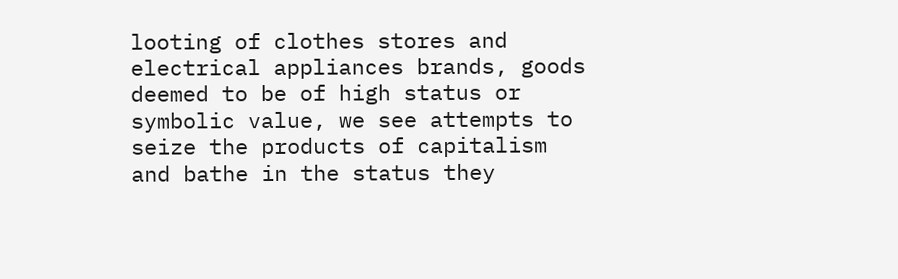looting of clothes stores and electrical appliances brands, goods deemed to be of high status or symbolic value, we see attempts to seize the products of capitalism and bathe in the status they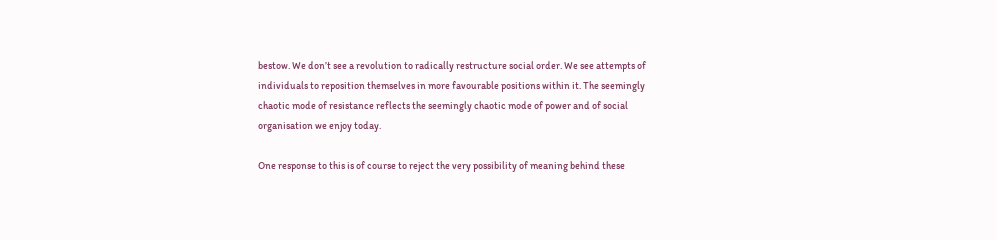bestow. We don’t see a revolution to radically restructure social order. We see attempts of individuals to reposition themselves in more favourable positions within it. The seemingly chaotic mode of resistance reflects the seemingly chaotic mode of power and of social organisation we enjoy today.

One response to this is of course to reject the very possibility of meaning behind these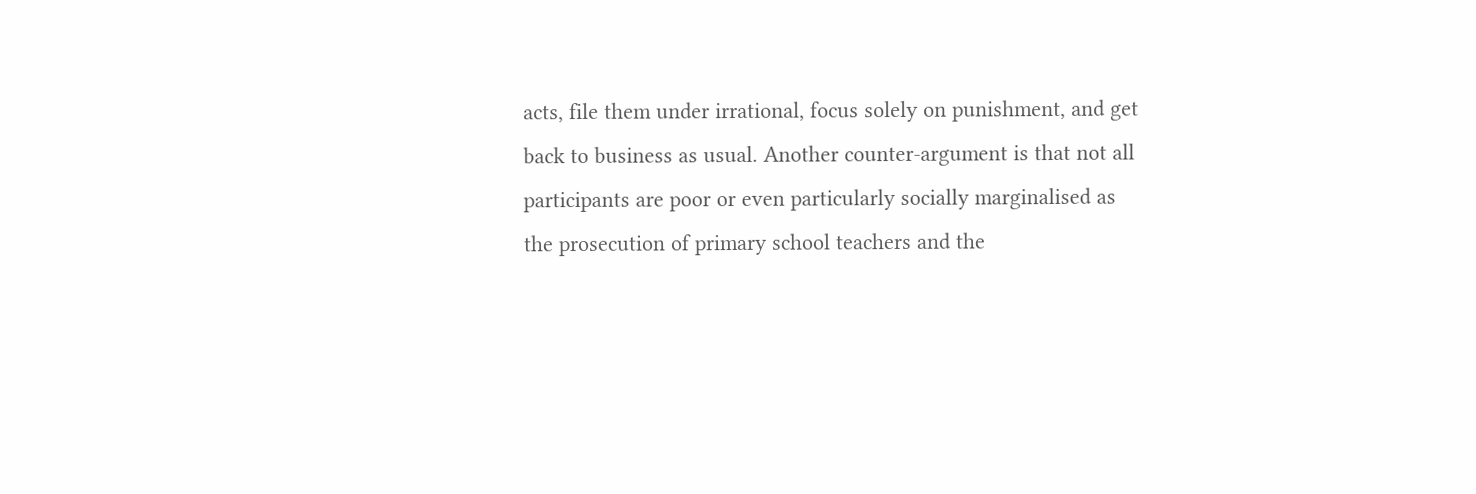acts, file them under irrational, focus solely on punishment, and get back to business as usual. Another counter-argument is that not all participants are poor or even particularly socially marginalised as the prosecution of primary school teachers and the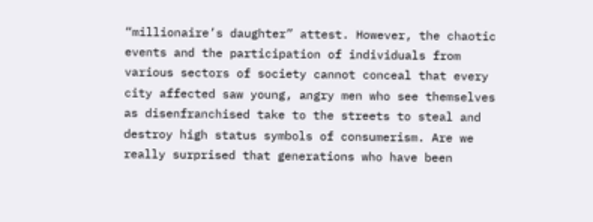“millionaire’s daughter” attest. However, the chaotic events and the participation of individuals from various sectors of society cannot conceal that every city affected saw young, angry men who see themselves as disenfranchised take to the streets to steal and destroy high status symbols of consumerism. Are we really surprised that generations who have been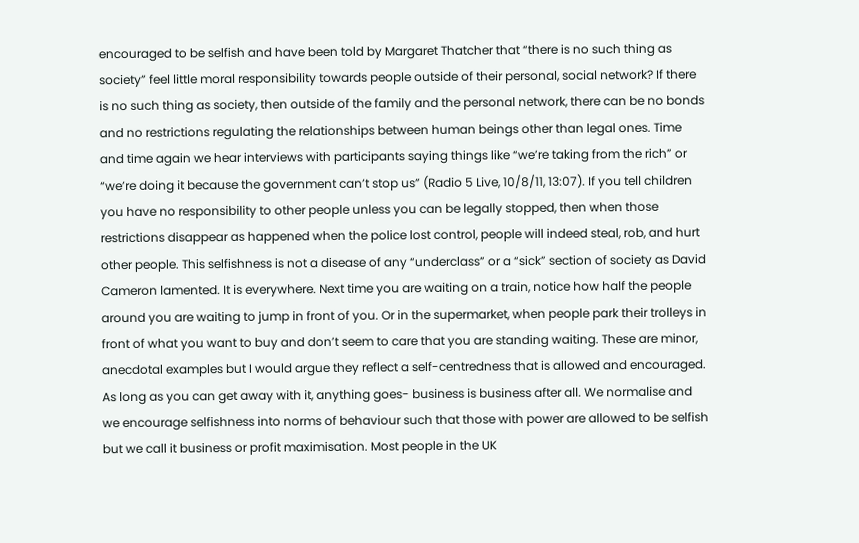encouraged to be selfish and have been told by Margaret Thatcher that “there is no such thing as society” feel little moral responsibility towards people outside of their personal, social network? If there is no such thing as society, then outside of the family and the personal network, there can be no bonds and no restrictions regulating the relationships between human beings other than legal ones. Time and time again we hear interviews with participants saying things like “we’re taking from the rich” or “we’re doing it because the government can’t stop us” (Radio 5 Live, 10/8/11, 13:07). If you tell children you have no responsibility to other people unless you can be legally stopped, then when those restrictions disappear as happened when the police lost control, people will indeed steal, rob, and hurt other people. This selfishness is not a disease of any “underclass” or a “sick” section of society as David Cameron lamented. It is everywhere. Next time you are waiting on a train, notice how half the people around you are waiting to jump in front of you. Or in the supermarket, when people park their trolleys in front of what you want to buy and don’t seem to care that you are standing waiting. These are minor, anecdotal examples but I would argue they reflect a self-centredness that is allowed and encouraged. As long as you can get away with it, anything goes- business is business after all. We normalise and we encourage selfishness into norms of behaviour such that those with power are allowed to be selfish but we call it business or profit maximisation. Most people in the UK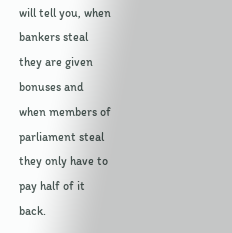will tell you, when bankers steal they are given bonuses and when members of parliament steal they only have to pay half of it back.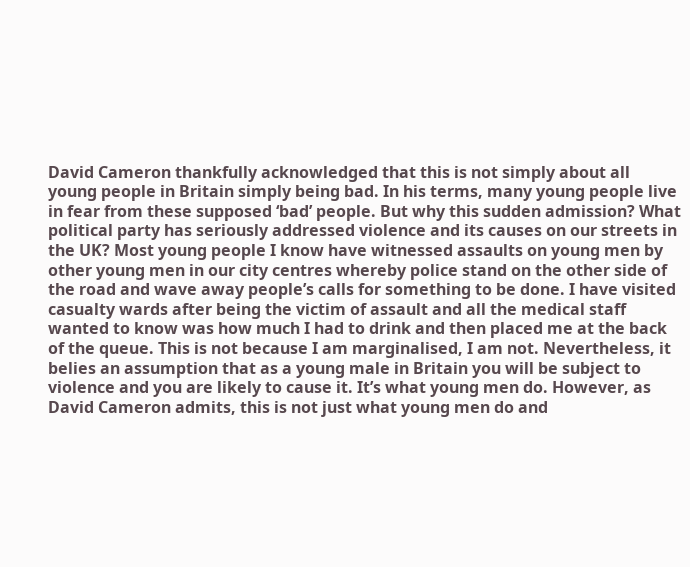David Cameron thankfully acknowledged that this is not simply about all young people in Britain simply being bad. In his terms, many young people live in fear from these supposed ‘bad’ people. But why this sudden admission? What political party has seriously addressed violence and its causes on our streets in the UK? Most young people I know have witnessed assaults on young men by other young men in our city centres whereby police stand on the other side of the road and wave away people’s calls for something to be done. I have visited casualty wards after being the victim of assault and all the medical staff wanted to know was how much I had to drink and then placed me at the back of the queue. This is not because I am marginalised, I am not. Nevertheless, it belies an assumption that as a young male in Britain you will be subject to violence and you are likely to cause it. It’s what young men do. However, as David Cameron admits, this is not just what young men do and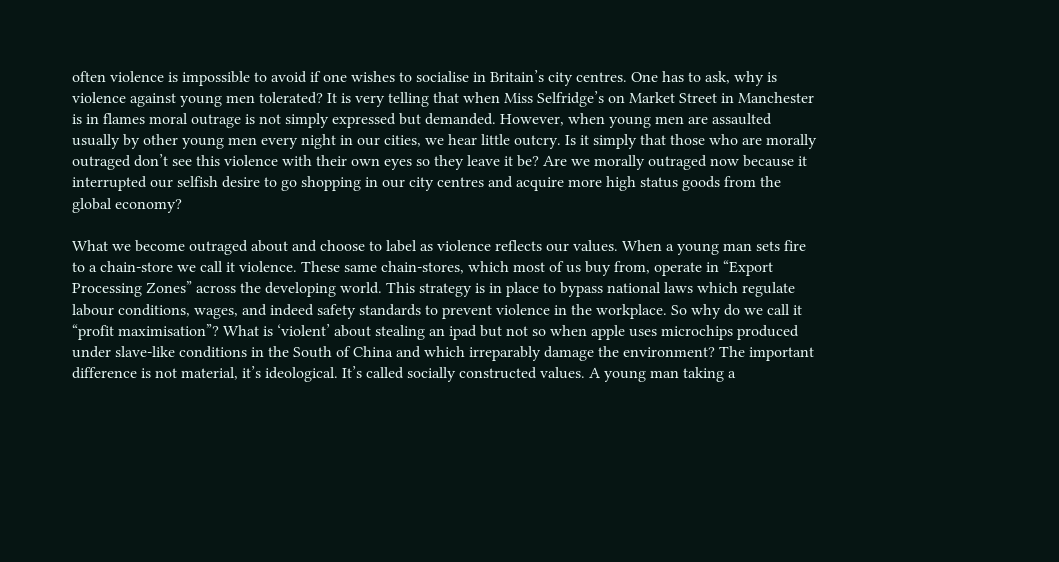often violence is impossible to avoid if one wishes to socialise in Britain’s city centres. One has to ask, why is violence against young men tolerated? It is very telling that when Miss Selfridge’s on Market Street in Manchester is in flames moral outrage is not simply expressed but demanded. However, when young men are assaulted usually by other young men every night in our cities, we hear little outcry. Is it simply that those who are morally outraged don’t see this violence with their own eyes so they leave it be? Are we morally outraged now because it interrupted our selfish desire to go shopping in our city centres and acquire more high status goods from the global economy?

What we become outraged about and choose to label as violence reflects our values. When a young man sets fire to a chain-store we call it violence. These same chain-stores, which most of us buy from, operate in “Export Processing Zones” across the developing world. This strategy is in place to bypass national laws which regulate labour conditions, wages, and indeed safety standards to prevent violence in the workplace. So why do we call it “profit maximisation”? What is ‘violent’ about stealing an ipad but not so when apple uses microchips produced under slave-like conditions in the South of China and which irreparably damage the environment? The important difference is not material, it’s ideological. It’s called socially constructed values. A young man taking a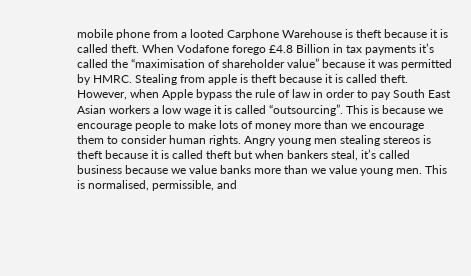mobile phone from a looted Carphone Warehouse is theft because it is called theft. When Vodafone forego £4.8 Billion in tax payments it’s called the “maximisation of shareholder value” because it was permitted by HMRC. Stealing from apple is theft because it is called theft. However, when Apple bypass the rule of law in order to pay South East Asian workers a low wage it is called “outsourcing”. This is because we encourage people to make lots of money more than we encourage them to consider human rights. Angry young men stealing stereos is theft because it is called theft but when bankers steal, it’s called business because we value banks more than we value young men. This is normalised, permissible, and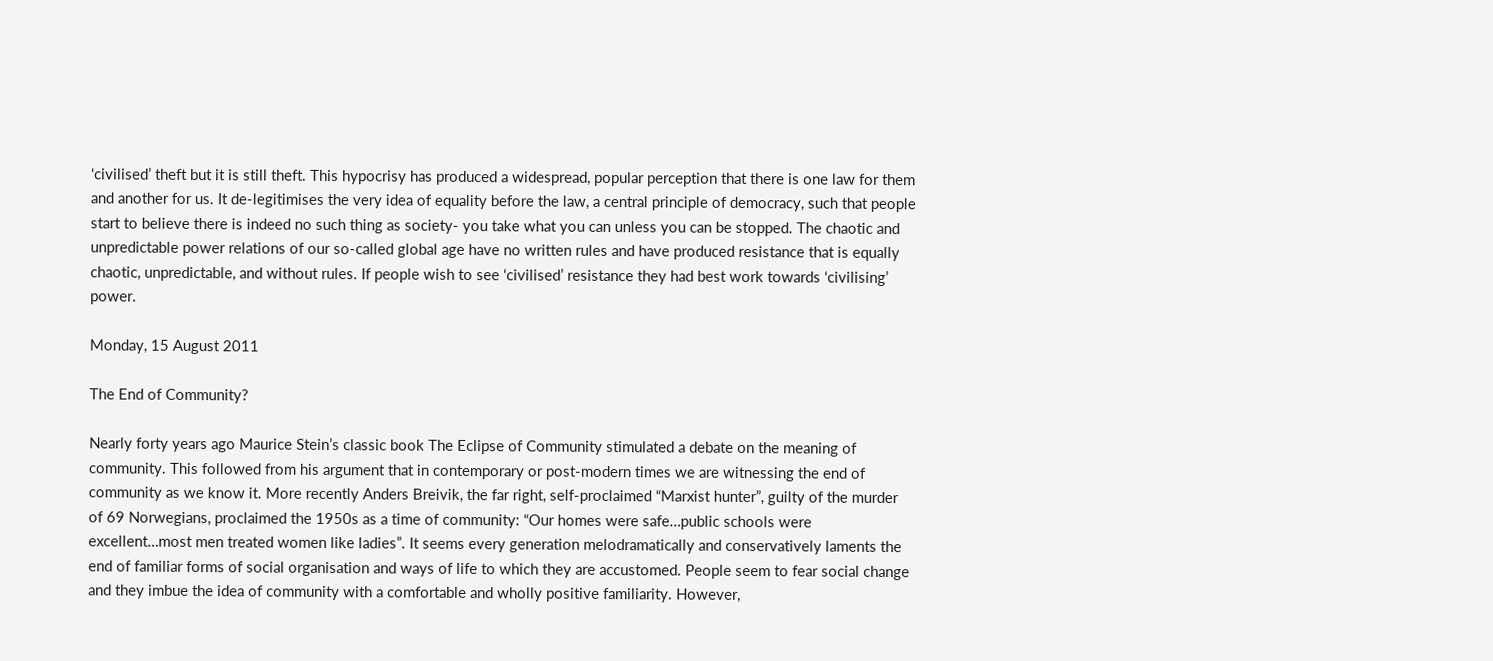‘civilised’ theft but it is still theft. This hypocrisy has produced a widespread, popular perception that there is one law for them and another for us. It de-legitimises the very idea of equality before the law, a central principle of democracy, such that people start to believe there is indeed no such thing as society- you take what you can unless you can be stopped. The chaotic and unpredictable power relations of our so-called global age have no written rules and have produced resistance that is equally chaotic, unpredictable, and without rules. If people wish to see ‘civilised’ resistance they had best work towards ‘civilising’ power.

Monday, 15 August 2011

The End of Community?

Nearly forty years ago Maurice Stein’s classic book The Eclipse of Community stimulated a debate on the meaning of community. This followed from his argument that in contemporary or post-modern times we are witnessing the end of community as we know it. More recently Anders Breivik, the far right, self-proclaimed “Marxist hunter”, guilty of the murder of 69 Norwegians, proclaimed the 1950s as a time of community: “Our homes were safe…public schools were excellent…most men treated women like ladies”. It seems every generation melodramatically and conservatively laments the end of familiar forms of social organisation and ways of life to which they are accustomed. People seem to fear social change and they imbue the idea of community with a comfortable and wholly positive familiarity. However,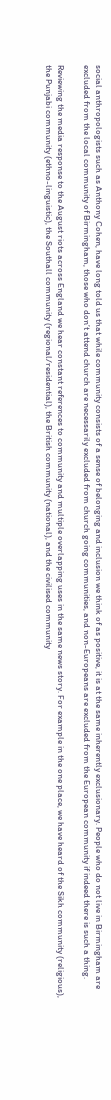social anthropologists such as Anthony Cohen, have long told us that while community consists of a sense of belonging and inclusion we think of as positive, it is at the same inherently exclusionary. People who do not live in Birmingham are excluded from the local community of Birmingham, those who don’t attend church are necessarily excluded from church going communities, and non-Europeans are excluded from the European community if indeed there is such a thing.

Reviewing the media response to the August riots across England we hear constant references to community and multiple overlapping uses in the same news story. For example in the one place, we have heard of the Sikh community (religious), the Punjabi community (ethno-linguistic), the Southall community (regional/residential), the British community (national), and the civilised community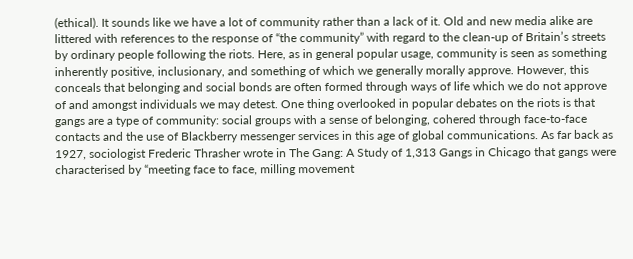(ethical). It sounds like we have a lot of community rather than a lack of it. Old and new media alike are littered with references to the response of “the community” with regard to the clean-up of Britain’s streets by ordinary people following the riots. Here, as in general popular usage, community is seen as something inherently positive, inclusionary, and something of which we generally morally approve. However, this conceals that belonging and social bonds are often formed through ways of life which we do not approve of and amongst individuals we may detest. One thing overlooked in popular debates on the riots is that gangs are a type of community: social groups with a sense of belonging, cohered through face-to-face contacts and the use of Blackberry messenger services in this age of global communications. As far back as 1927, sociologist Frederic Thrasher wrote in The Gang: A Study of 1,313 Gangs in Chicago that gangs were characterised by “meeting face to face, milling movement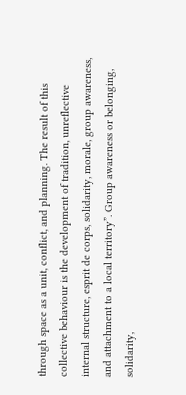through space as a unit, conflict, and planning. The result of this collective behaviour is the development of tradition, unreflective internal structure, esprit de corps, solidarity, morale, group awareness, and attachment to a local territory”. Group awareness or belonging, solidarity,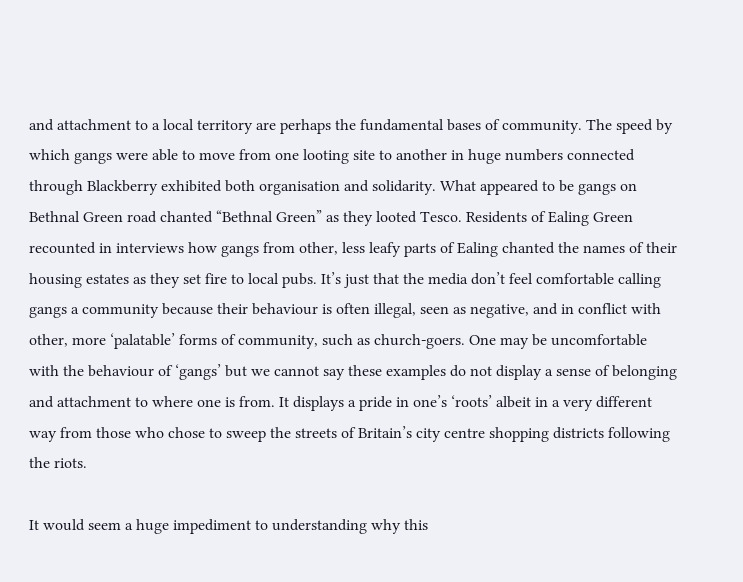and attachment to a local territory are perhaps the fundamental bases of community. The speed by which gangs were able to move from one looting site to another in huge numbers connected through Blackberry exhibited both organisation and solidarity. What appeared to be gangs on Bethnal Green road chanted “Bethnal Green” as they looted Tesco. Residents of Ealing Green recounted in interviews how gangs from other, less leafy parts of Ealing chanted the names of their housing estates as they set fire to local pubs. It’s just that the media don’t feel comfortable calling gangs a community because their behaviour is often illegal, seen as negative, and in conflict with other, more ‘palatable’ forms of community, such as church-goers. One may be uncomfortable with the behaviour of ‘gangs’ but we cannot say these examples do not display a sense of belonging and attachment to where one is from. It displays a pride in one’s ‘roots’ albeit in a very different way from those who chose to sweep the streets of Britain’s city centre shopping districts following the riots.

It would seem a huge impediment to understanding why this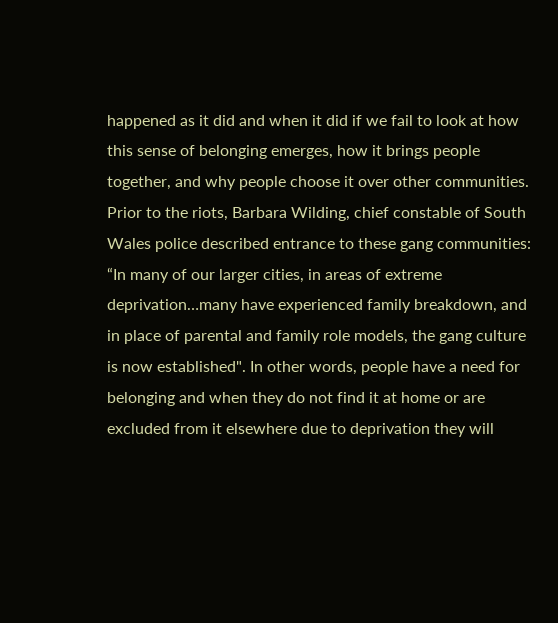happened as it did and when it did if we fail to look at how this sense of belonging emerges, how it brings people together, and why people choose it over other communities. Prior to the riots, Barbara Wilding, chief constable of South Wales police described entrance to these gang communities: “In many of our larger cities, in areas of extreme deprivation…many have experienced family breakdown, and in place of parental and family role models, the gang culture is now established". In other words, people have a need for belonging and when they do not find it at home or are excluded from it elsewhere due to deprivation they will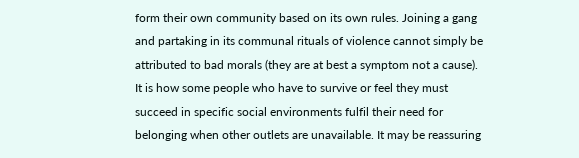form their own community based on its own rules. Joining a gang and partaking in its communal rituals of violence cannot simply be attributed to bad morals (they are at best a symptom not a cause). It is how some people who have to survive or feel they must succeed in specific social environments fulfil their need for belonging when other outlets are unavailable. It may be reassuring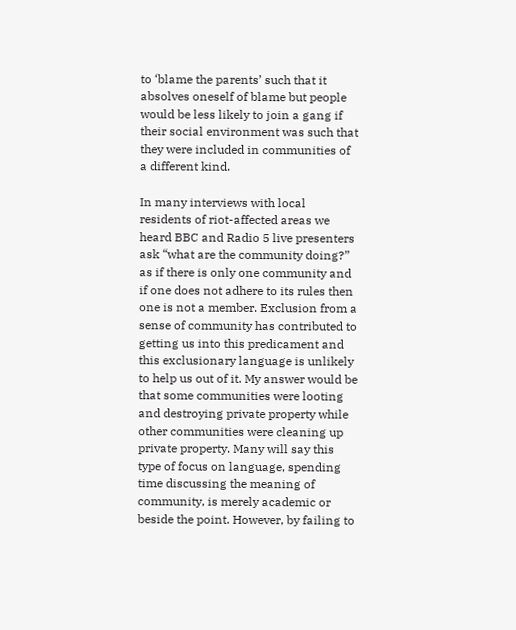to ‘blame the parents’ such that it absolves oneself of blame but people would be less likely to join a gang if their social environment was such that they were included in communities of a different kind.

In many interviews with local residents of riot-affected areas we heard BBC and Radio 5 live presenters ask “what are the community doing?” as if there is only one community and if one does not adhere to its rules then one is not a member. Exclusion from a sense of community has contributed to getting us into this predicament and this exclusionary language is unlikely to help us out of it. My answer would be that some communities were looting and destroying private property while other communities were cleaning up private property. Many will say this type of focus on language, spending time discussing the meaning of community, is merely academic or beside the point. However, by failing to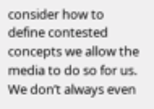consider how to define contested concepts we allow the media to do so for us. We don’t always even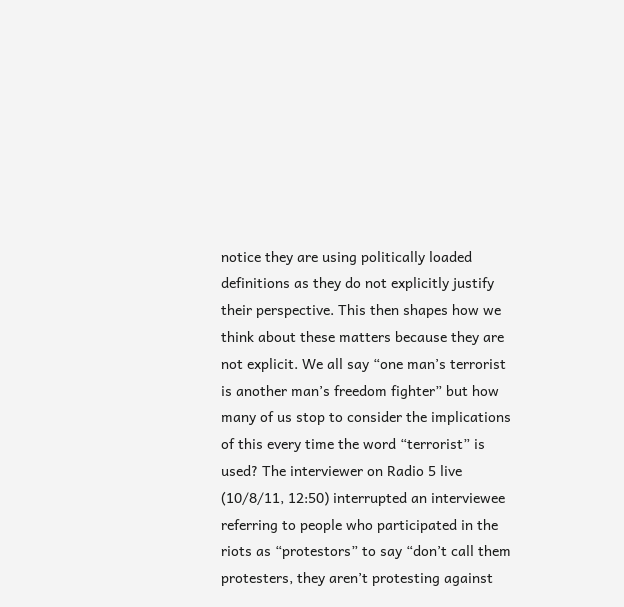notice they are using politically loaded definitions as they do not explicitly justify their perspective. This then shapes how we think about these matters because they are not explicit. We all say “one man’s terrorist is another man’s freedom fighter” but how many of us stop to consider the implications of this every time the word “terrorist” is used? The interviewer on Radio 5 live (10/8/11, 12:50) interrupted an interviewee referring to people who participated in the riots as “protestors” to say “don’t call them protesters, they aren’t protesting against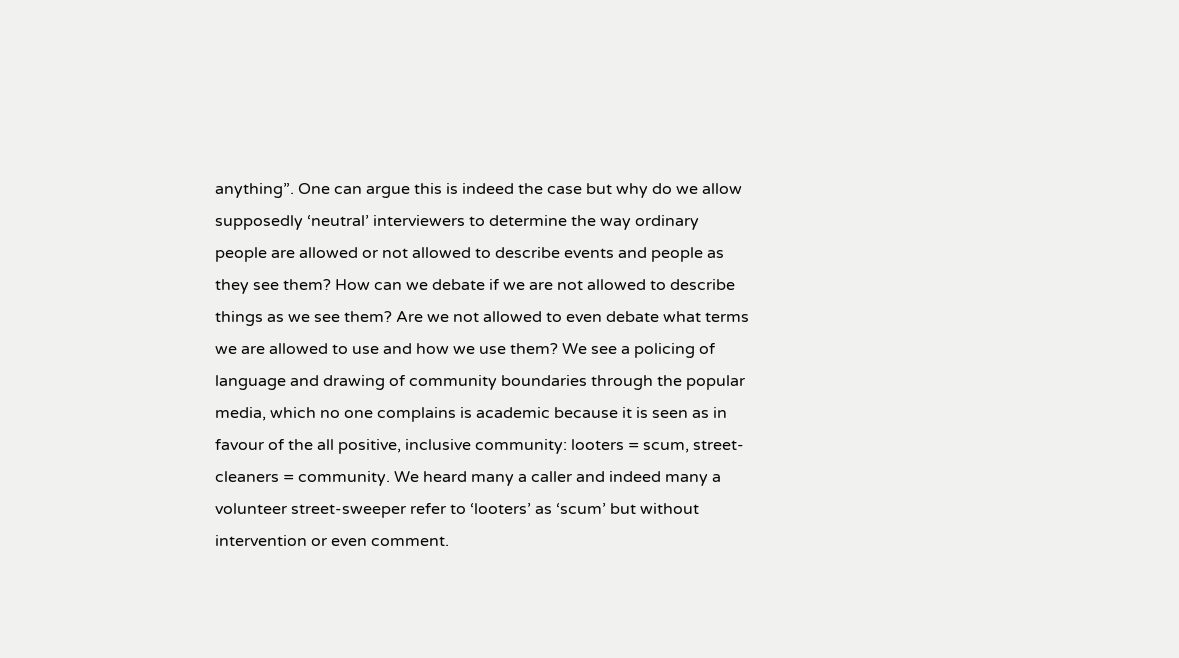anything”. One can argue this is indeed the case but why do we allow supposedly ‘neutral’ interviewers to determine the way ordinary people are allowed or not allowed to describe events and people as they see them? How can we debate if we are not allowed to describe things as we see them? Are we not allowed to even debate what terms we are allowed to use and how we use them? We see a policing of language and drawing of community boundaries through the popular media, which no one complains is academic because it is seen as in favour of the all positive, inclusive community: looters = scum, street-cleaners = community. We heard many a caller and indeed many a volunteer street-sweeper refer to ‘looters’ as ‘scum’ but without intervention or even comment.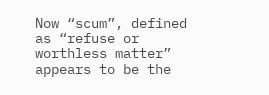Now “scum”, defined as “refuse or worthless matter” appears to be the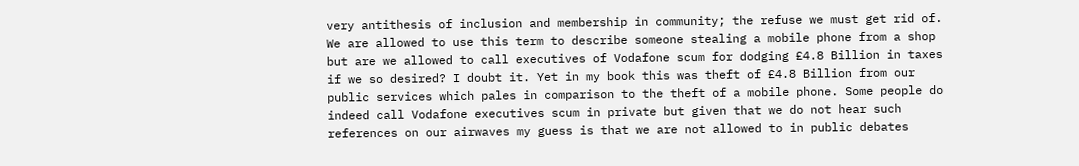very antithesis of inclusion and membership in community; the refuse we must get rid of. We are allowed to use this term to describe someone stealing a mobile phone from a shop but are we allowed to call executives of Vodafone scum for dodging £4.8 Billion in taxes if we so desired? I doubt it. Yet in my book this was theft of £4.8 Billion from our public services which pales in comparison to the theft of a mobile phone. Some people do indeed call Vodafone executives scum in private but given that we do not hear such references on our airwaves my guess is that we are not allowed to in public debates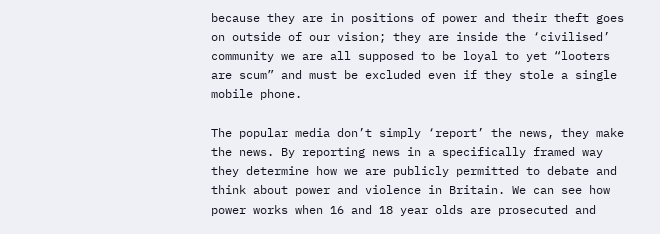because they are in positions of power and their theft goes on outside of our vision; they are inside the ‘civilised’ community we are all supposed to be loyal to yet “looters are scum” and must be excluded even if they stole a single mobile phone.

The popular media don’t simply ‘report’ the news, they make the news. By reporting news in a specifically framed way they determine how we are publicly permitted to debate and think about power and violence in Britain. We can see how power works when 16 and 18 year olds are prosecuted and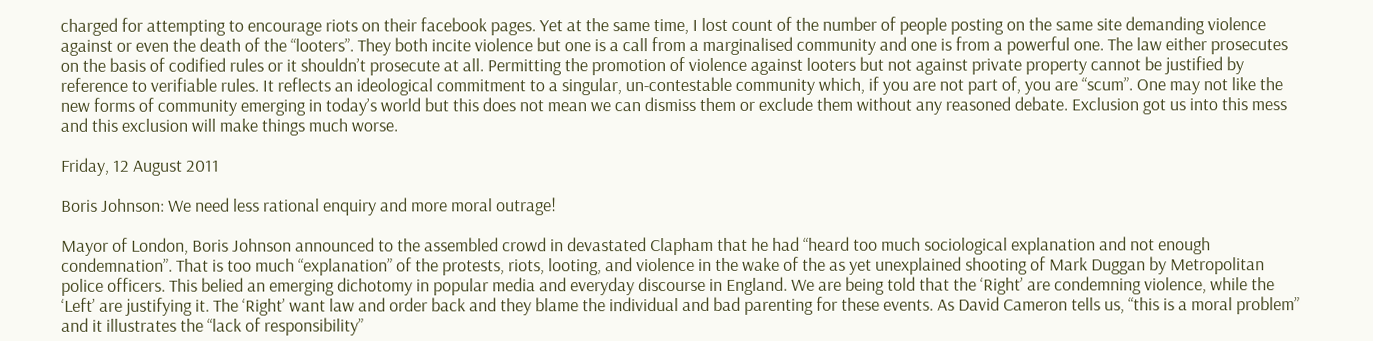charged for attempting to encourage riots on their facebook pages. Yet at the same time, I lost count of the number of people posting on the same site demanding violence against or even the death of the “looters”. They both incite violence but one is a call from a marginalised community and one is from a powerful one. The law either prosecutes on the basis of codified rules or it shouldn’t prosecute at all. Permitting the promotion of violence against looters but not against private property cannot be justified by reference to verifiable rules. It reflects an ideological commitment to a singular, un-contestable community which, if you are not part of, you are “scum”. One may not like the new forms of community emerging in today’s world but this does not mean we can dismiss them or exclude them without any reasoned debate. Exclusion got us into this mess and this exclusion will make things much worse.

Friday, 12 August 2011

Boris Johnson: We need less rational enquiry and more moral outrage!

Mayor of London, Boris Johnson announced to the assembled crowd in devastated Clapham that he had “heard too much sociological explanation and not enough condemnation”. That is too much “explanation” of the protests, riots, looting, and violence in the wake of the as yet unexplained shooting of Mark Duggan by Metropolitan police officers. This belied an emerging dichotomy in popular media and everyday discourse in England. We are being told that the ‘Right’ are condemning violence, while the ‘Left’ are justifying it. The ‘Right’ want law and order back and they blame the individual and bad parenting for these events. As David Cameron tells us, “this is a moral problem” and it illustrates the “lack of responsibility”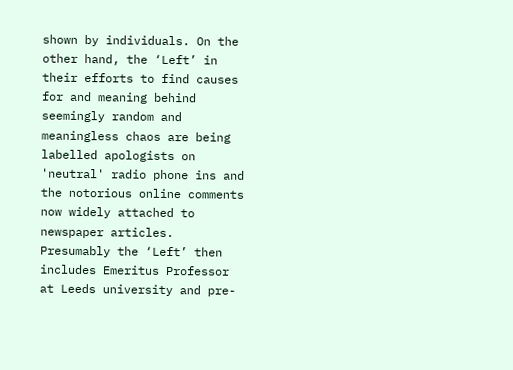shown by individuals. On the other hand, the ‘Left’ in their efforts to find causes for and meaning behind seemingly random and meaningless chaos are being labelled apologists on 'neutral' radio phone ins and the notorious online comments now widely attached to newspaper articles. Presumably the ‘Left’ then includes Emeritus Professor at Leeds university and pre-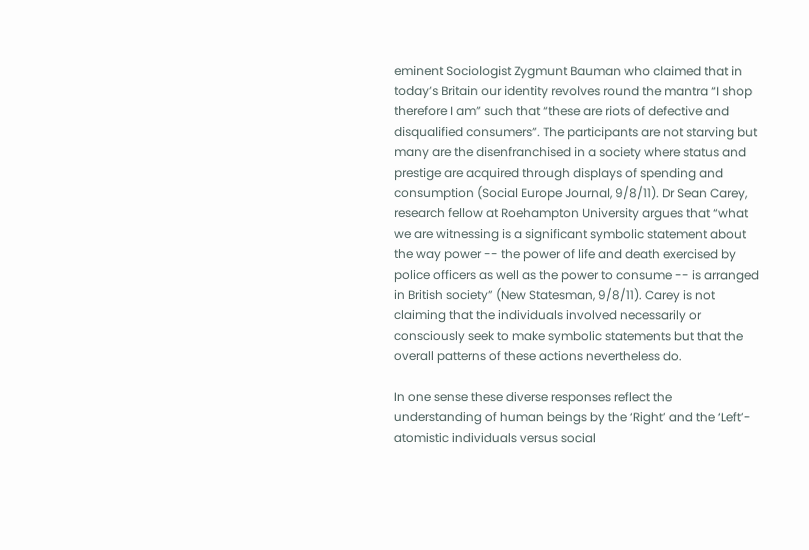eminent Sociologist Zygmunt Bauman who claimed that in today’s Britain our identity revolves round the mantra “I shop therefore I am” such that “these are riots of defective and disqualified consumers”. The participants are not starving but many are the disenfranchised in a society where status and prestige are acquired through displays of spending and consumption (Social Europe Journal, 9/8/11). Dr Sean Carey, research fellow at Roehampton University argues that “what we are witnessing is a significant symbolic statement about the way power -- the power of life and death exercised by police officers as well as the power to consume -- is arranged in British society” (New Statesman, 9/8/11). Carey is not claiming that the individuals involved necessarily or consciously seek to make symbolic statements but that the overall patterns of these actions nevertheless do.

In one sense these diverse responses reflect the understanding of human beings by the ‘Right’ and the ‘Left’- atomistic individuals versus social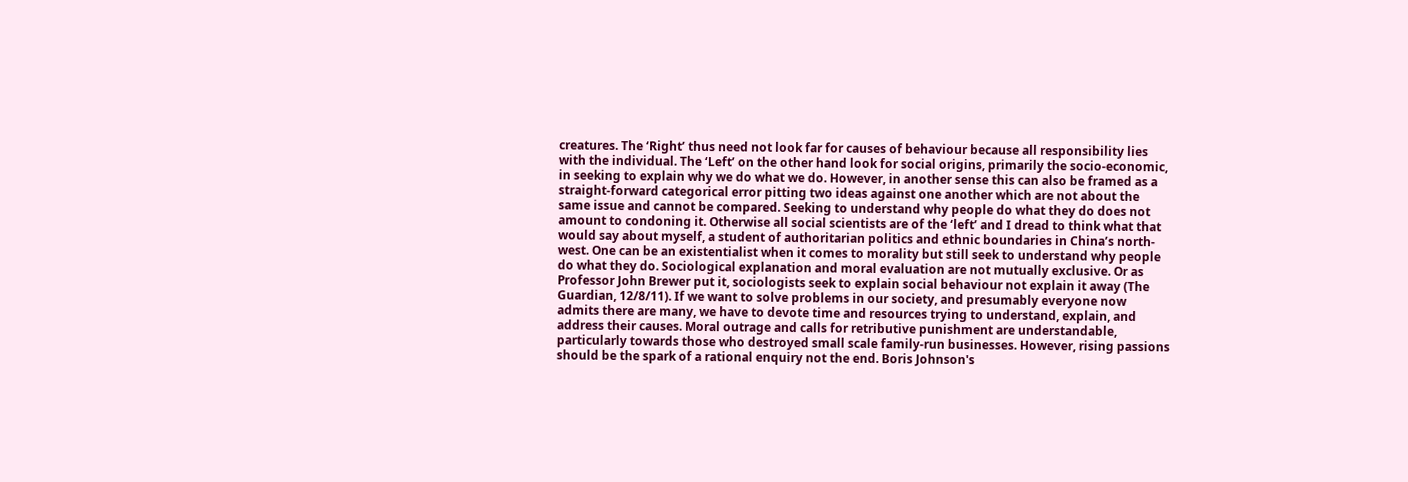creatures. The ‘Right’ thus need not look far for causes of behaviour because all responsibility lies with the individual. The ‘Left’ on the other hand look for social origins, primarily the socio-economic, in seeking to explain why we do what we do. However, in another sense this can also be framed as a straight-forward categorical error pitting two ideas against one another which are not about the same issue and cannot be compared. Seeking to understand why people do what they do does not amount to condoning it. Otherwise all social scientists are of the ‘left’ and I dread to think what that would say about myself, a student of authoritarian politics and ethnic boundaries in China’s north-west. One can be an existentialist when it comes to morality but still seek to understand why people do what they do. Sociological explanation and moral evaluation are not mutually exclusive. Or as Professor John Brewer put it, sociologists seek to explain social behaviour not explain it away (The Guardian, 12/8/11). If we want to solve problems in our society, and presumably everyone now admits there are many, we have to devote time and resources trying to understand, explain, and address their causes. Moral outrage and calls for retributive punishment are understandable, particularly towards those who destroyed small scale family-run businesses. However, rising passions should be the spark of a rational enquiry not the end. Boris Johnson's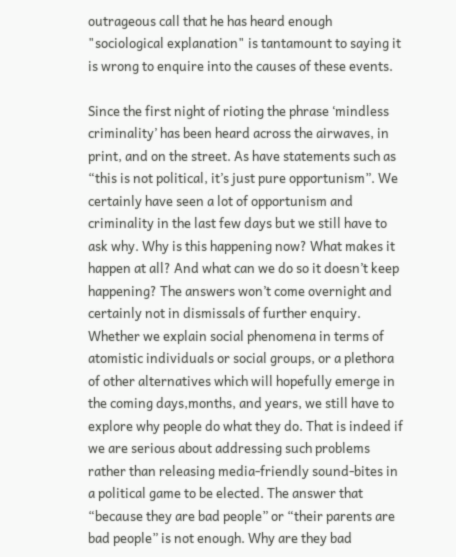outrageous call that he has heard enough "sociological explanation" is tantamount to saying it is wrong to enquire into the causes of these events.

Since the first night of rioting the phrase ‘mindless criminality’ has been heard across the airwaves, in print, and on the street. As have statements such as “this is not political, it’s just pure opportunism”. We certainly have seen a lot of opportunism and criminality in the last few days but we still have to ask why. Why is this happening now? What makes it happen at all? And what can we do so it doesn’t keep happening? The answers won’t come overnight and certainly not in dismissals of further enquiry. Whether we explain social phenomena in terms of atomistic individuals or social groups, or a plethora of other alternatives which will hopefully emerge in the coming days,months, and years, we still have to explore why people do what they do. That is indeed if we are serious about addressing such problems rather than releasing media-friendly sound-bites in a political game to be elected. The answer that “because they are bad people” or “their parents are bad people” is not enough. Why are they bad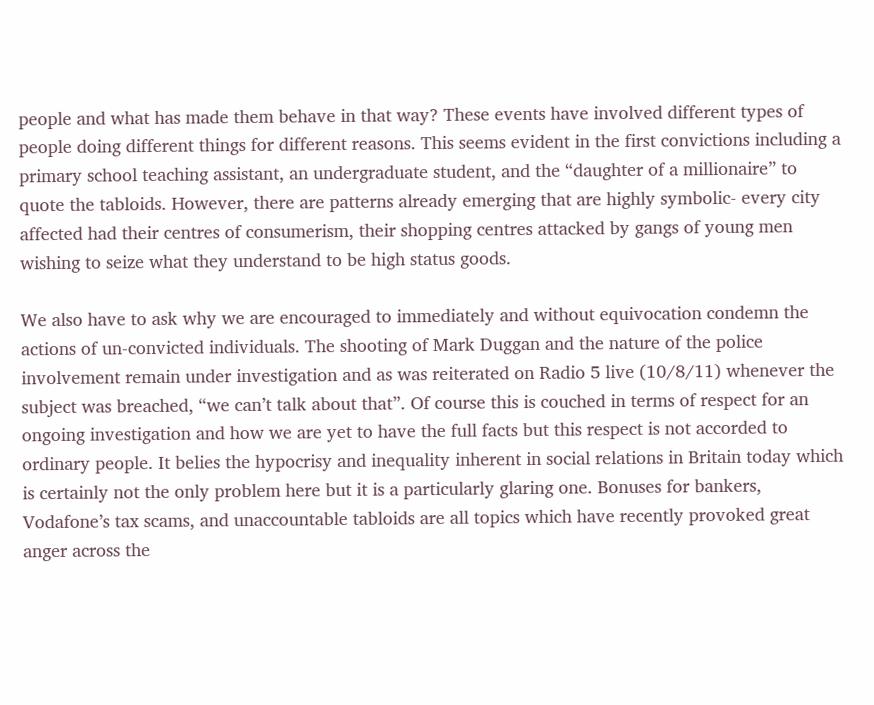people and what has made them behave in that way? These events have involved different types of people doing different things for different reasons. This seems evident in the first convictions including a primary school teaching assistant, an undergraduate student, and the “daughter of a millionaire” to quote the tabloids. However, there are patterns already emerging that are highly symbolic- every city affected had their centres of consumerism, their shopping centres attacked by gangs of young men wishing to seize what they understand to be high status goods.

We also have to ask why we are encouraged to immediately and without equivocation condemn the actions of un-convicted individuals. The shooting of Mark Duggan and the nature of the police involvement remain under investigation and as was reiterated on Radio 5 live (10/8/11) whenever the subject was breached, “we can’t talk about that”. Of course this is couched in terms of respect for an ongoing investigation and how we are yet to have the full facts but this respect is not accorded to ordinary people. It belies the hypocrisy and inequality inherent in social relations in Britain today which is certainly not the only problem here but it is a particularly glaring one. Bonuses for bankers, Vodafone’s tax scams, and unaccountable tabloids are all topics which have recently provoked great anger across the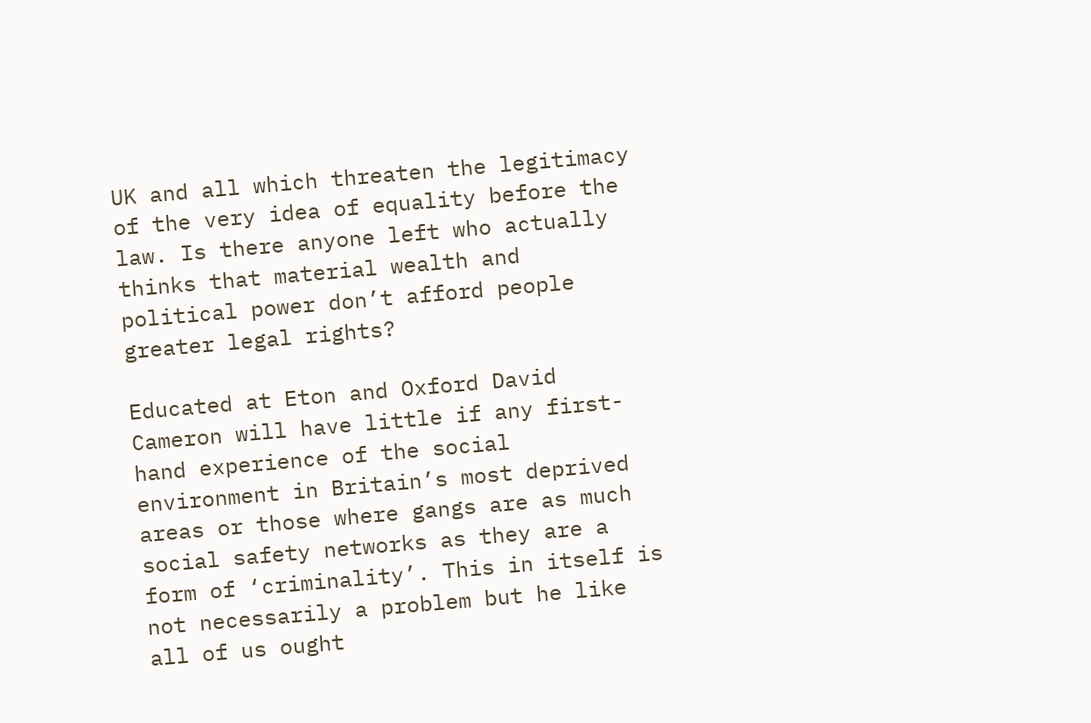UK and all which threaten the legitimacy of the very idea of equality before the law. Is there anyone left who actually thinks that material wealth and political power don’t afford people greater legal rights?

Educated at Eton and Oxford David Cameron will have little if any first-hand experience of the social environment in Britain’s most deprived areas or those where gangs are as much social safety networks as they are a form of ‘criminality’. This in itself is not necessarily a problem but he like all of us ought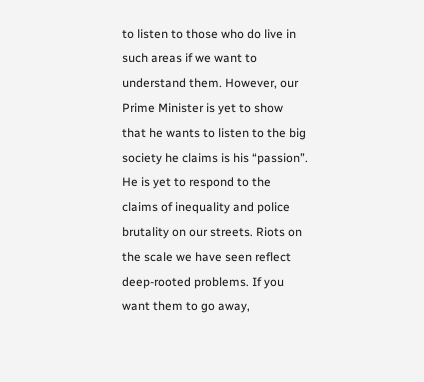to listen to those who do live in such areas if we want to understand them. However, our Prime Minister is yet to show that he wants to listen to the big society he claims is his “passion”. He is yet to respond to the claims of inequality and police brutality on our streets. Riots on the scale we have seen reflect deep-rooted problems. If you want them to go away,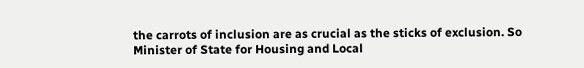the carrots of inclusion are as crucial as the sticks of exclusion. So Minister of State for Housing and Local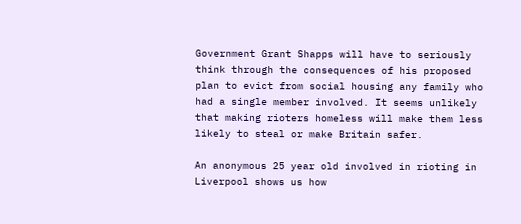Government Grant Shapps will have to seriously think through the consequences of his proposed plan to evict from social housing any family who had a single member involved. It seems unlikely that making rioters homeless will make them less likely to steal or make Britain safer.

An anonymous 25 year old involved in rioting in Liverpool shows us how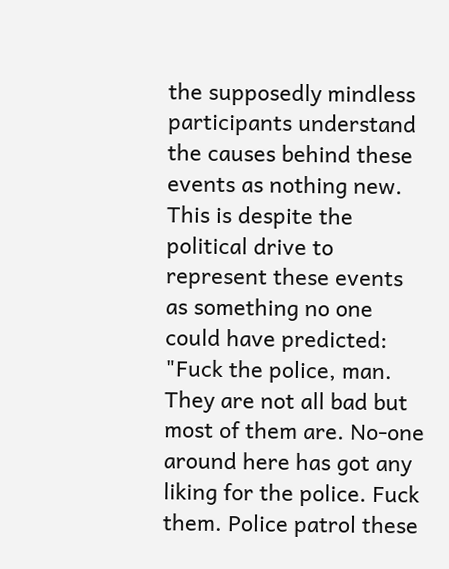the supposedly mindless participants understand the causes behind these events as nothing new. This is despite the political drive to represent these events as something no one could have predicted: "Fuck the police, man. They are not all bad but most of them are. No-one around here has got any liking for the police. Fuck them. Police patrol these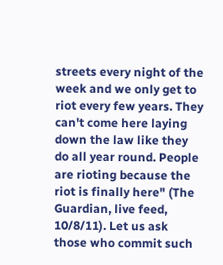streets every night of the week and we only get to riot every few years. They can't come here laying down the law like they do all year round. People are rioting because the riot is finally here" (The Guardian, live feed, 10/8/11). Let us ask those who commit such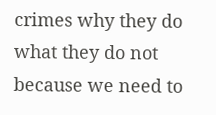crimes why they do what they do not because we need to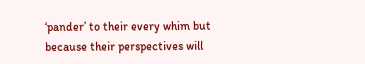‘pander’ to their every whim but because their perspectives will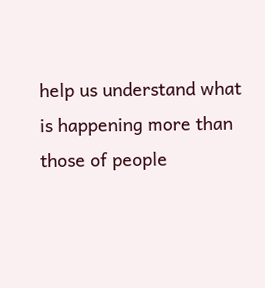help us understand what is happening more than those of people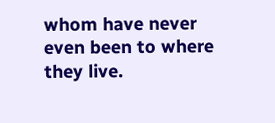whom have never even been to where they live.